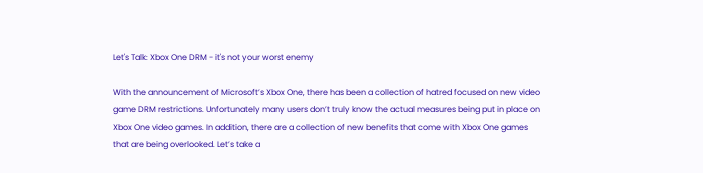Let's Talk: Xbox One DRM - it's not your worst enemy

With the announcement of Microsoft’s Xbox One, there has been a collection of hatred focused on new video game DRM restrictions. Unfortunately many users don’t truly know the actual measures being put in place on Xbox One video games. In addition, there are a collection of new benefits that come with Xbox One games that are being overlooked. Let’s take a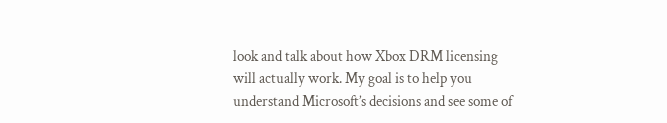look and talk about how Xbox DRM licensing will actually work. My goal is to help you understand Microsoft’s decisions and see some of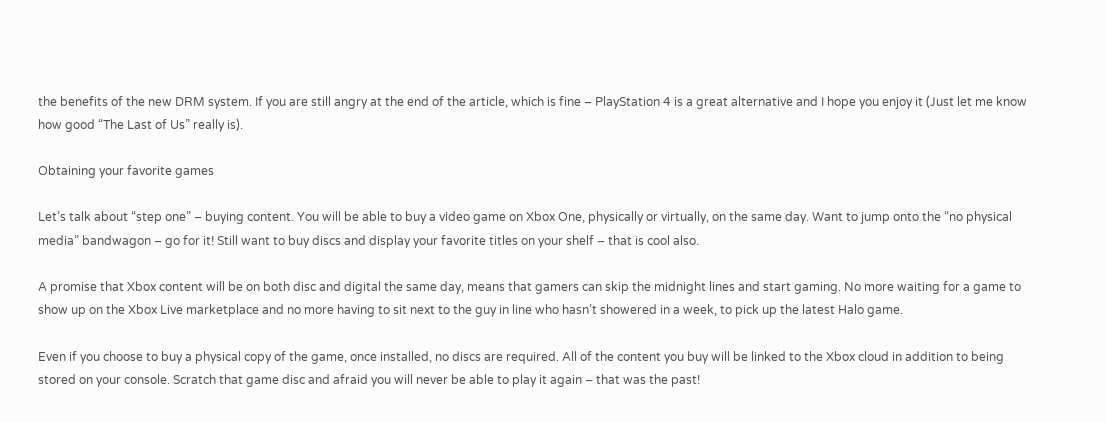the benefits of the new DRM system. If you are still angry at the end of the article, which is fine – PlayStation 4 is a great alternative and I hope you enjoy it (Just let me know how good “The Last of Us” really is).

Obtaining your favorite games

Let’s talk about “step one” – buying content. You will be able to buy a video game on Xbox One, physically or virtually, on the same day. Want to jump onto the “no physical media” bandwagon – go for it! Still want to buy discs and display your favorite titles on your shelf – that is cool also.

A promise that Xbox content will be on both disc and digital the same day, means that gamers can skip the midnight lines and start gaming. No more waiting for a game to show up on the Xbox Live marketplace and no more having to sit next to the guy in line who hasn’t showered in a week, to pick up the latest Halo game.

Even if you choose to buy a physical copy of the game, once installed, no discs are required. All of the content you buy will be linked to the Xbox cloud in addition to being stored on your console. Scratch that game disc and afraid you will never be able to play it again – that was the past!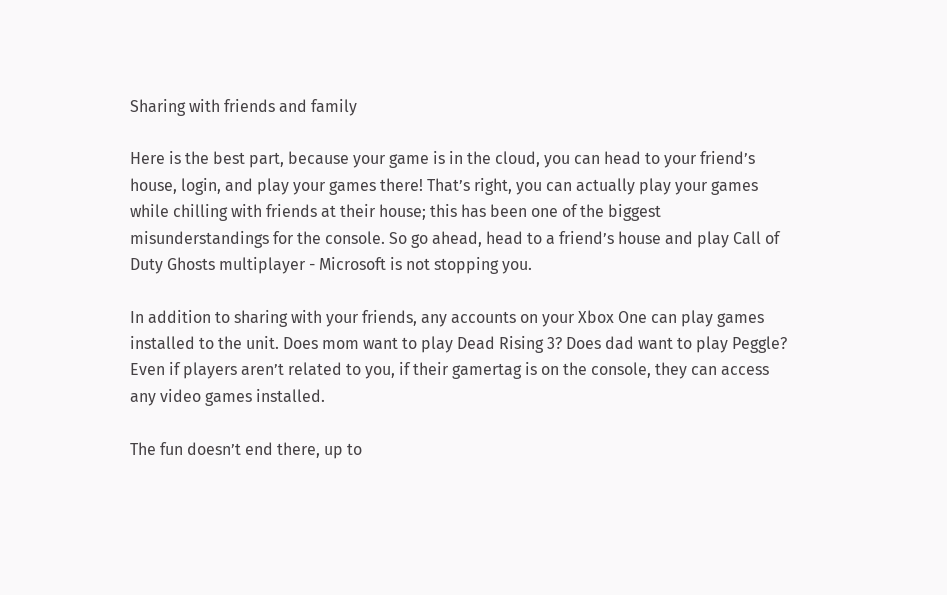Sharing with friends and family

Here is the best part, because your game is in the cloud, you can head to your friend’s house, login, and play your games there! That’s right, you can actually play your games while chilling with friends at their house; this has been one of the biggest misunderstandings for the console. So go ahead, head to a friend’s house and play Call of Duty Ghosts multiplayer - Microsoft is not stopping you.

In addition to sharing with your friends, any accounts on your Xbox One can play games installed to the unit. Does mom want to play Dead Rising 3? Does dad want to play Peggle? Even if players aren’t related to you, if their gamertag is on the console, they can access any video games installed.

The fun doesn’t end there, up to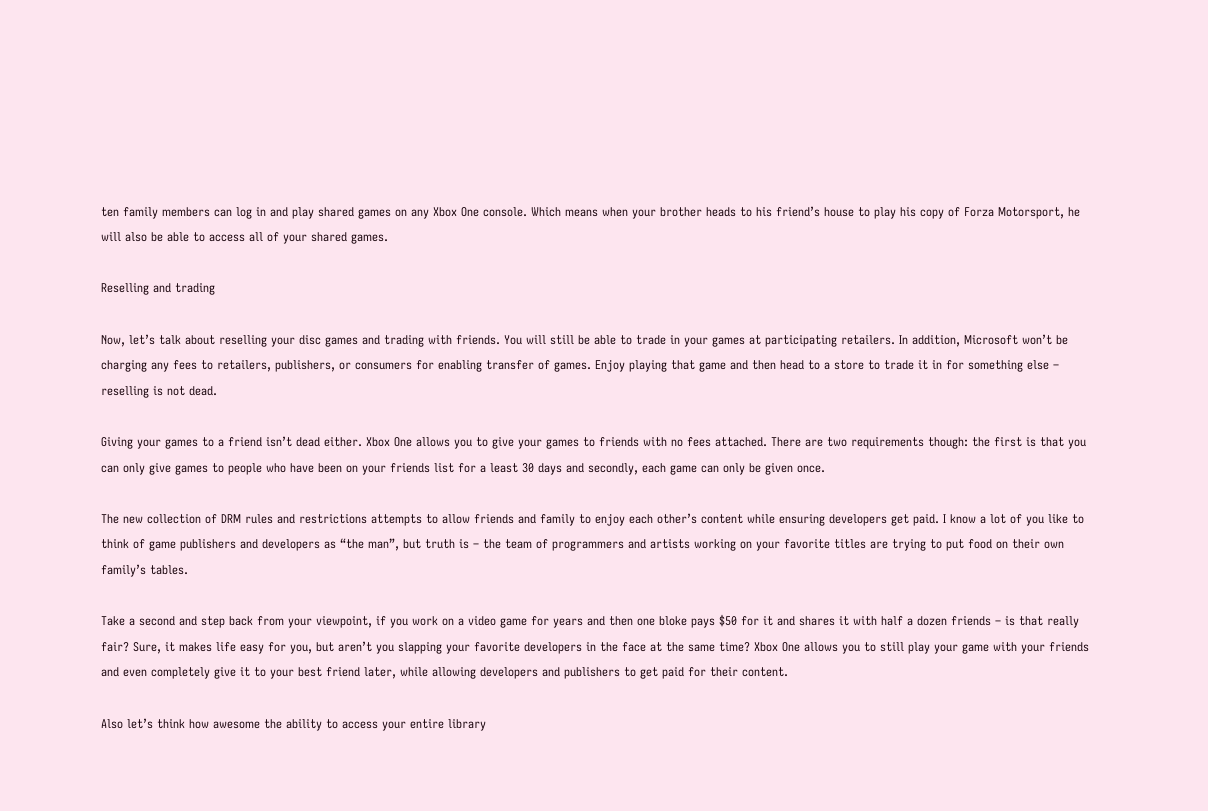ten family members can log in and play shared games on any Xbox One console. Which means when your brother heads to his friend’s house to play his copy of Forza Motorsport, he will also be able to access all of your shared games.

Reselling and trading

Now, let’s talk about reselling your disc games and trading with friends. You will still be able to trade in your games at participating retailers. In addition, Microsoft won’t be charging any fees to retailers, publishers, or consumers for enabling transfer of games. Enjoy playing that game and then head to a store to trade it in for something else – reselling is not dead.

Giving your games to a friend isn’t dead either. Xbox One allows you to give your games to friends with no fees attached. There are two requirements though: the first is that you can only give games to people who have been on your friends list for a least 30 days and secondly, each game can only be given once.

The new collection of DRM rules and restrictions attempts to allow friends and family to enjoy each other’s content while ensuring developers get paid. I know a lot of you like to think of game publishers and developers as “the man”, but truth is – the team of programmers and artists working on your favorite titles are trying to put food on their own family’s tables.

Take a second and step back from your viewpoint, if you work on a video game for years and then one bloke pays $50 for it and shares it with half a dozen friends – is that really fair? Sure, it makes life easy for you, but aren’t you slapping your favorite developers in the face at the same time? Xbox One allows you to still play your game with your friends and even completely give it to your best friend later, while allowing developers and publishers to get paid for their content.

Also let’s think how awesome the ability to access your entire library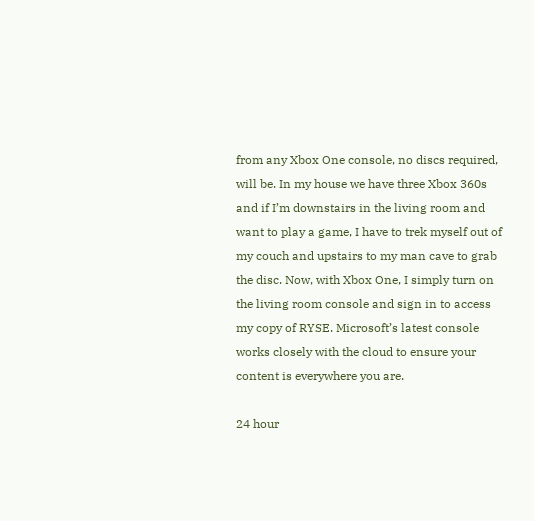from any Xbox One console, no discs required, will be. In my house we have three Xbox 360s and if I’m downstairs in the living room and want to play a game, I have to trek myself out of my couch and upstairs to my man cave to grab the disc. Now, with Xbox One, I simply turn on the living room console and sign in to access my copy of RYSE. Microsoft’s latest console works closely with the cloud to ensure your content is everywhere you are.

24 hour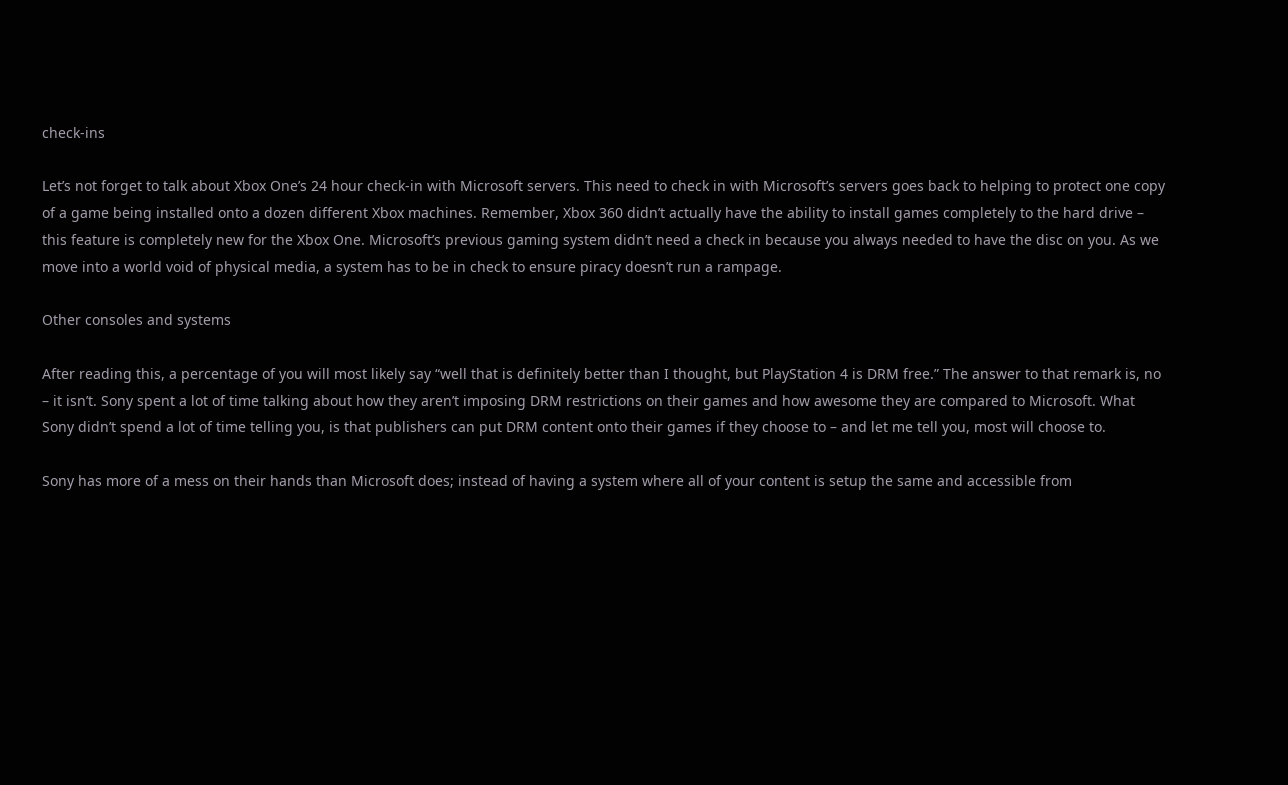check-ins

Let’s not forget to talk about Xbox One’s 24 hour check-in with Microsoft servers. This need to check in with Microsoft’s servers goes back to helping to protect one copy of a game being installed onto a dozen different Xbox machines. Remember, Xbox 360 didn’t actually have the ability to install games completely to the hard drive – this feature is completely new for the Xbox One. Microsoft’s previous gaming system didn’t need a check in because you always needed to have the disc on you. As we move into a world void of physical media, a system has to be in check to ensure piracy doesn’t run a rampage.

Other consoles and systems

After reading this, a percentage of you will most likely say “well that is definitely better than I thought, but PlayStation 4 is DRM free.” The answer to that remark is, no – it isn’t. Sony spent a lot of time talking about how they aren’t imposing DRM restrictions on their games and how awesome they are compared to Microsoft. What Sony didn’t spend a lot of time telling you, is that publishers can put DRM content onto their games if they choose to – and let me tell you, most will choose to.

Sony has more of a mess on their hands than Microsoft does; instead of having a system where all of your content is setup the same and accessible from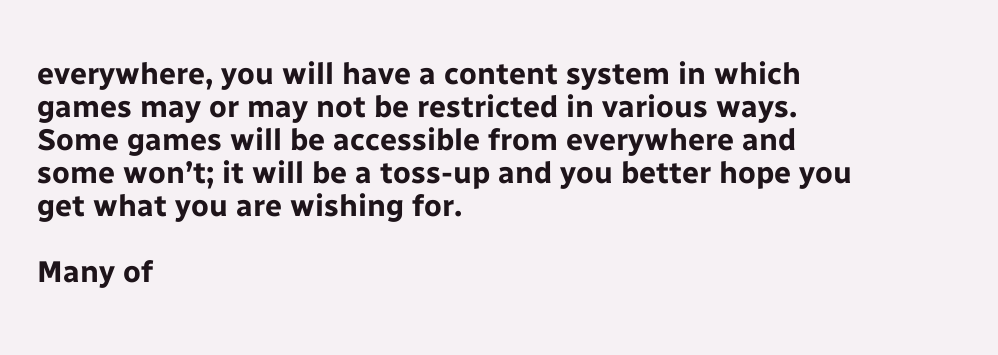everywhere, you will have a content system in which games may or may not be restricted in various ways. Some games will be accessible from everywhere and some won’t; it will be a toss-up and you better hope you get what you are wishing for.

Many of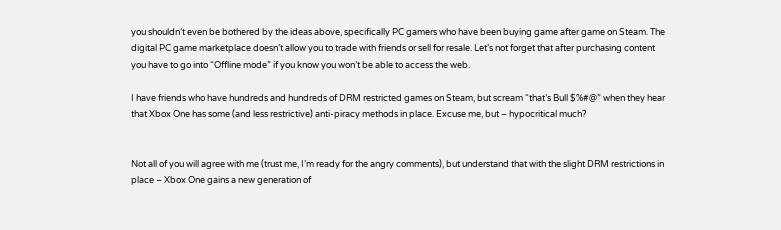you shouldn’t even be bothered by the ideas above, specifically PC gamers who have been buying game after game on Steam. The digital PC game marketplace doesn’t allow you to trade with friends or sell for resale. Let’s not forget that after purchasing content you have to go into “Offline mode” if you know you won’t be able to access the web.

I have friends who have hundreds and hundreds of DRM restricted games on Steam, but scream “that’s Bull $%#@” when they hear that Xbox One has some (and less restrictive) anti-piracy methods in place. Excuse me, but – hypocritical much?


Not all of you will agree with me (trust me, I’m ready for the angry comments), but understand that with the slight DRM restrictions in place – Xbox One gains a new generation of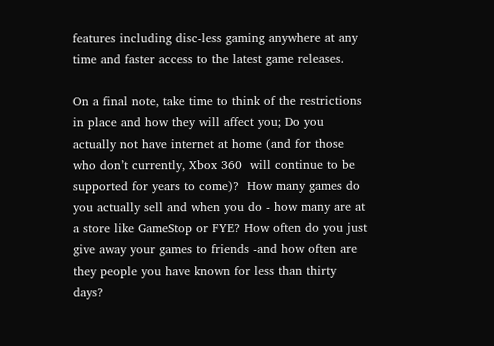features including disc-less gaming anywhere at any time and faster access to the latest game releases.

On a final note, take time to think of the restrictions in place and how they will affect you; Do you actually not have internet at home (and for those who don’t currently, Xbox 360  will continue to be supported for years to come)?  How many games do you actually sell and when you do - how many are at a store like GameStop or FYE? How often do you just give away your games to friends -and how often are they people you have known for less than thirty days?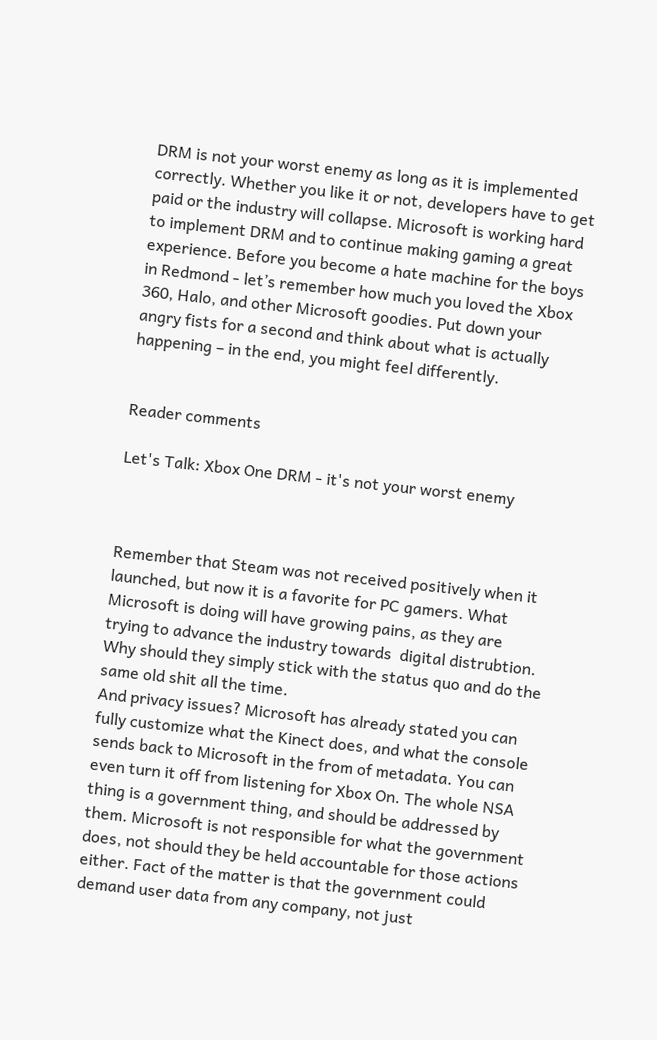DRM is not your worst enemy as long as it is implemented correctly. Whether you like it or not, developers have to get paid or the industry will collapse. Microsoft is working hard to implement DRM and to continue making gaming a great experience. Before you become a hate machine for the boys in Redmond - let’s remember how much you loved the Xbox 360, Halo, and other Microsoft goodies. Put down your angry fists for a second and think about what is actually happening – in the end, you might feel differently.


Reader comments

Let's Talk: Xbox One DRM - it's not your worst enemy



Remember that Steam was not received positively when it launched, but now it is a favorite for PC gamers. What Microsoft is doing will have growing pains, as they are trying to advance the industry towards  digital distrubtion. Why should they simply stick with the status quo and do the same old shit all the time.
And privacy issues? Microsoft has already stated you can fully customize what the Kinect does, and what the console sends back to Microsoft in the from of metadata. You can even turn it off from listening for Xbox On. The whole NSA thing is a government thing, and should be addressed by them. Microsoft is not responsible for what the government does, not should they be held accountable for those actions either. Fact of the matter is that the government could demand user data from any company, not just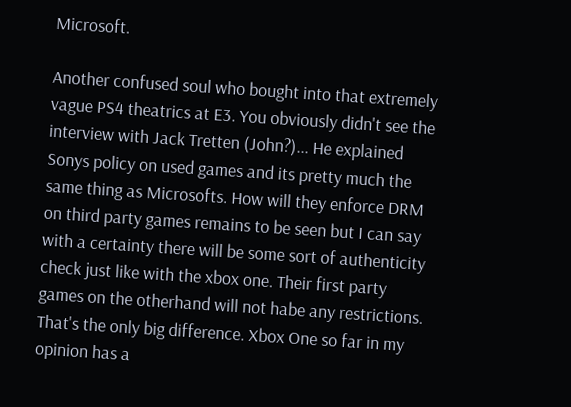Microsoft.

Another confused soul who bought into that extremely vague PS4 theatrics at E3. You obviously didn't see the interview with Jack Tretten (John?)... He explained Sonys policy on used games and its pretty much the same thing as Microsofts. How will they enforce DRM on third party games remains to be seen but I can say with a certainty there will be some sort of authenticity check just like with the xbox one. Their first party games on the otherhand will not habe any restrictions. That's the only big difference. Xbox One so far in my opinion has a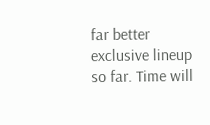far better exclusive lineup so far. Time will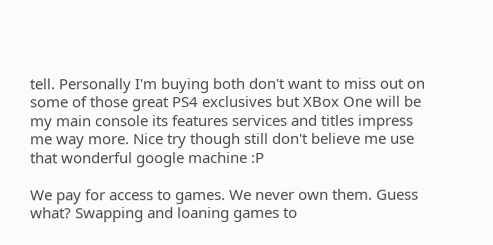tell. Personally I'm buying both don't want to miss out on some of those great PS4 exclusives but XBox One will be my main console its features services and titles impress me way more. Nice try though still don't believe me use that wonderful google machine :P

We pay for access to games. We never own them. Guess what? Swapping and loaning games to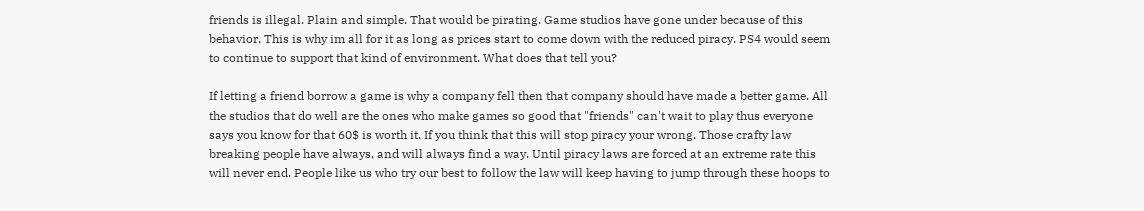friends is illegal. Plain and simple. That would be pirating. Game studios have gone under because of this behavior. This is why im all for it as long as prices start to come down with the reduced piracy. PS4 would seem to continue to support that kind of environment. What does that tell you?

If letting a friend borrow a game is why a company fell then that company should have made a better game. All the studios that do well are the ones who make games so good that "friends" can't wait to play thus everyone says you know for that 60$ is worth it. If you think that this will stop piracy your wrong. Those crafty law breaking people have always, and will always find a way. Until piracy laws are forced at an extreme rate this will never end. People like us who try our best to follow the law will keep having to jump through these hoops to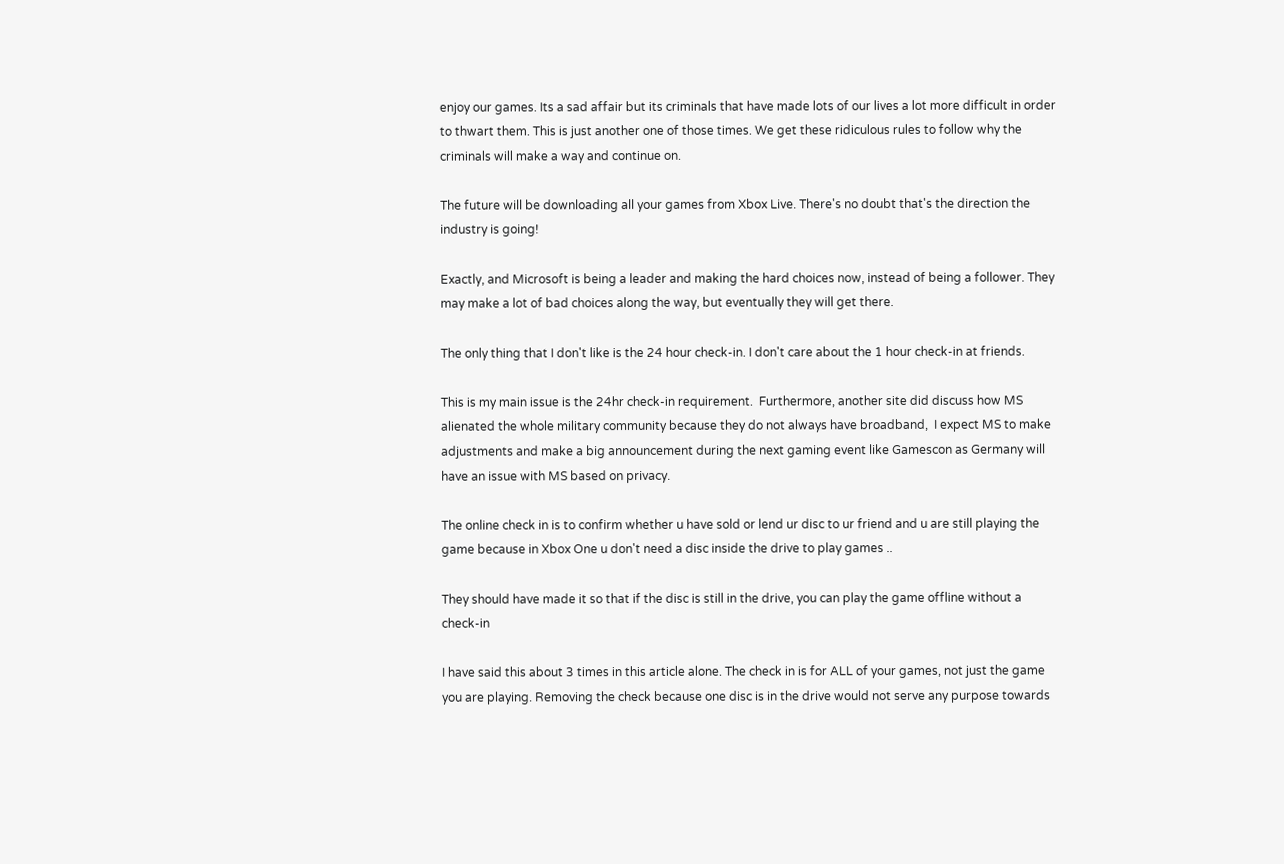enjoy our games. Its a sad affair but its criminals that have made lots of our lives a lot more difficult in order to thwart them. This is just another one of those times. We get these ridiculous rules to follow why the criminals will make a way and continue on.

The future will be downloading all your games from Xbox Live. There's no doubt that's the direction the industry is going!

Exactly, and Microsoft is being a leader and making the hard choices now, instead of being a follower. They may make a lot of bad choices along the way, but eventually they will get there.

The only thing that I don't like is the 24 hour check-in. I don't care about the 1 hour check-in at friends.

This is my main issue is the 24hr check-in requirement.  Furthermore, another site did discuss how MS alienated the whole military community because they do not always have broadband,  I expect MS to make adjustments and make a big announcement during the next gaming event like Gamescon as Germany will have an issue with MS based on privacy.

The online check in is to confirm whether u have sold or lend ur disc to ur friend and u are still playing the game because in Xbox One u don't need a disc inside the drive to play games ..

They should have made it so that if the disc is still in the drive, you can play the game offline without a check-in

I have said this about 3 times in this article alone. The check in is for ALL of your games, not just the game you are playing. Removing the check because one disc is in the drive would not serve any purpose towards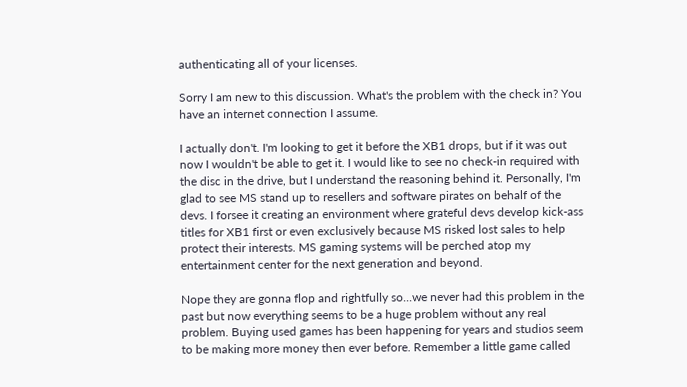authenticating all of your licenses.

Sorry I am new to this discussion. What's the problem with the check in? You have an internet connection I assume.

I actually don't. I'm looking to get it before the XB1 drops, but if it was out now I wouldn't be able to get it. I would like to see no check-in required with the disc in the drive, but I understand the reasoning behind it. Personally, I'm glad to see MS stand up to resellers and software pirates on behalf of the devs. I forsee it creating an environment where grateful devs develop kick-ass titles for XB1 first or even exclusively because MS risked lost sales to help protect their interests. MS gaming systems will be perched atop my entertainment center for the next generation and beyond.

Nope they are gonna flop and rightfully so...we never had this problem in the past but now everything seems to be a huge problem without any real problem. Buying used games has been happening for years and studios seem to be making more money then ever before. Remember a little game called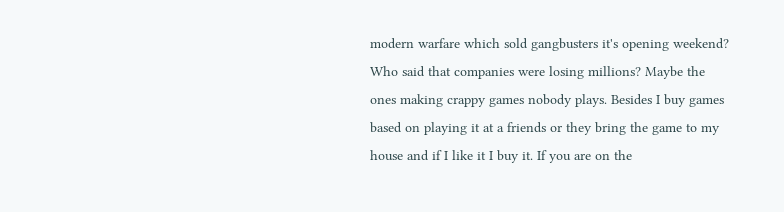modern warfare which sold gangbusters it's opening weekend? Who said that companies were losing millions? Maybe the ones making crappy games nobody plays. Besides I buy games based on playing it at a friends or they bring the game to my house and if I like it I buy it. If you are on the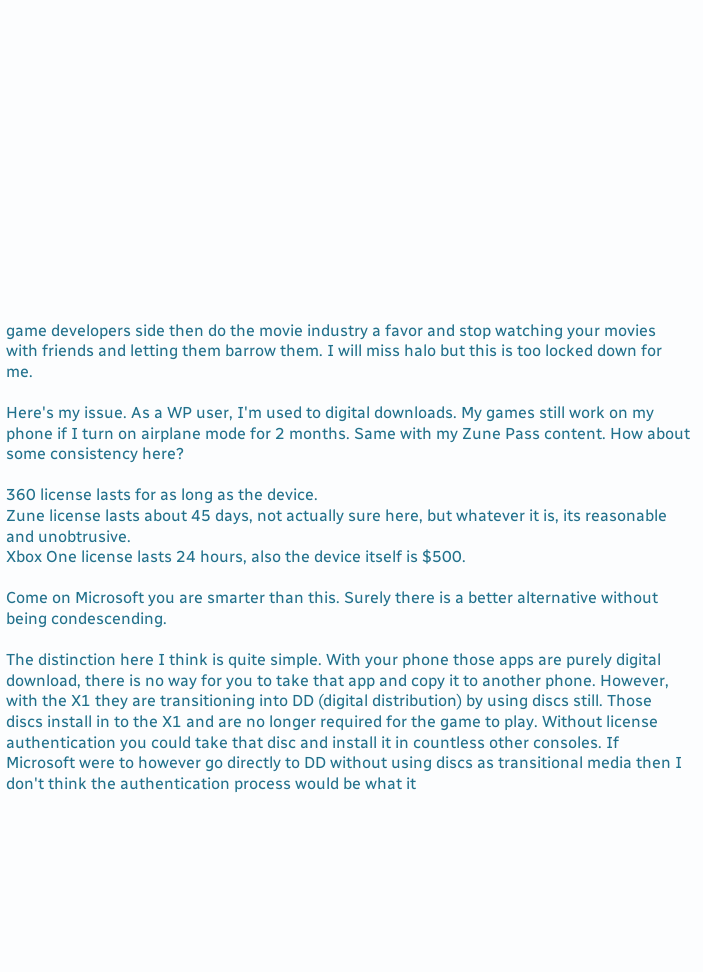game developers side then do the movie industry a favor and stop watching your movies with friends and letting them barrow them. I will miss halo but this is too locked down for me.

Here's my issue. As a WP user, I'm used to digital downloads. My games still work on my phone if I turn on airplane mode for 2 months. Same with my Zune Pass content. How about some consistency here?

360 license lasts for as long as the device.
Zune license lasts about 45 days, not actually sure here, but whatever it is, its reasonable and unobtrusive.
Xbox One license lasts 24 hours, also the device itself is $500.

Come on Microsoft you are smarter than this. Surely there is a better alternative without being condescending.

The distinction here I think is quite simple. With your phone those apps are purely digital download, there is no way for you to take that app and copy it to another phone. However, with the X1 they are transitioning into DD (digital distribution) by using discs still. Those discs install in to the X1 and are no longer required for the game to play. Without license authentication you could take that disc and install it in countless other consoles. If Microsoft were to however go directly to DD without using discs as transitional media then I don't think the authentication process would be what it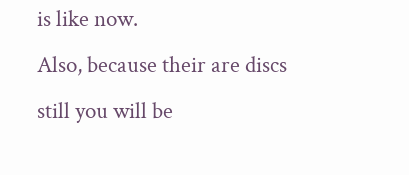is like now.
Also, because their are discs still you will be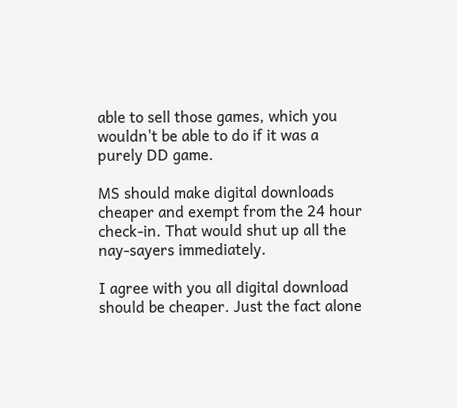able to sell those games, which you wouldn't be able to do if it was a purely DD game.

MS should make digital downloads cheaper and exempt from the 24 hour check-in. That would shut up all the nay-sayers immediately.

I agree with you all digital download should be cheaper. Just the fact alone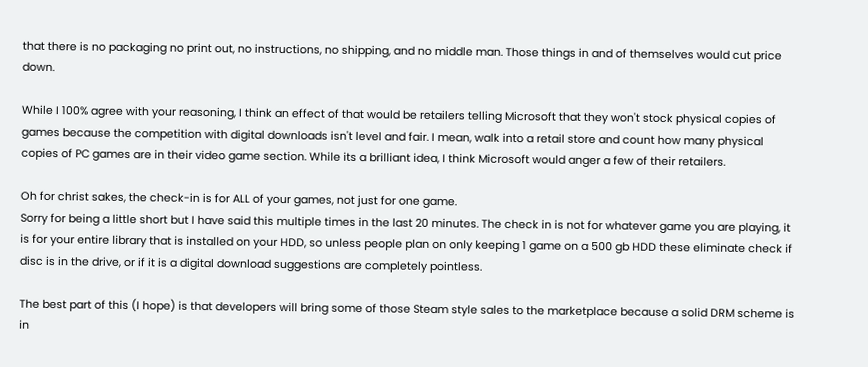that there is no packaging no print out, no instructions, no shipping, and no middle man. Those things in and of themselves would cut price down.

While I 100% agree with your reasoning, I think an effect of that would be retailers telling Microsoft that they won't stock physical copies of games because the competition with digital downloads isn't level and fair. I mean, walk into a retail store and count how many physical copies of PC games are in their video game section. While its a brilliant idea, I think Microsoft would anger a few of their retailers.

Oh for christ sakes, the check-in is for ALL of your games, not just for one game.
Sorry for being a little short but I have said this multiple times in the last 20 minutes. The check in is not for whatever game you are playing, it is for your entire library that is installed on your HDD, so unless people plan on only keeping 1 game on a 500 gb HDD these eliminate check if disc is in the drive, or if it is a digital download suggestions are completely pointless.

The best part of this (I hope) is that developers will bring some of those Steam style sales to the marketplace because a solid DRM scheme is in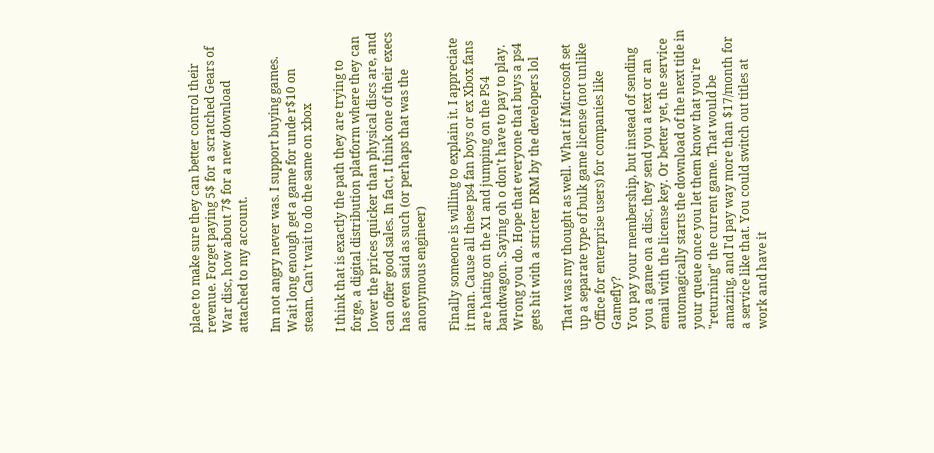place to make sure they can better control their revenue. Forget paying 5$ for a scratched Gears of War disc, how about 7$ for a new download attached to my account.

Im not angry never was. I support buying games. Wait long enough get a game for unde r$10 on steam. Can't wait to do the same on xbox

I think that is exactly the path they are trying to forge, a digital distribution platform where they can lower the prices quicker than physical discs are, and can offer good sales. In fact, I think one of their execs has even said as such (or perhaps that was the anonymous engineer)

Finally someone is willing to explain it. I appreciate it man. Cause all these ps4 fan boys or ex Xbox fans are hating on the X1 and jumping on the PS4 bandwagon. Saying oh o don't have to pay to play. Wrong you do. Hope that everyone that buys a ps4 gets hit with a stricter DRM by the developers lol

That was my thought as well. What if Microsoft set up a separate type of bulk game license (not unlike Office for enterprise users) for companies like Gamefly?
You pay your membership, but instead of sending you a game on a disc, they send you a text or an email with the license key. Or better yet, the service automagically starts the download of the next title in your queue once you let them know that you're "returning" the current game. That would be amazing, and I'd pay way more than $17/month for a service like that. You could switch out titles at work and have it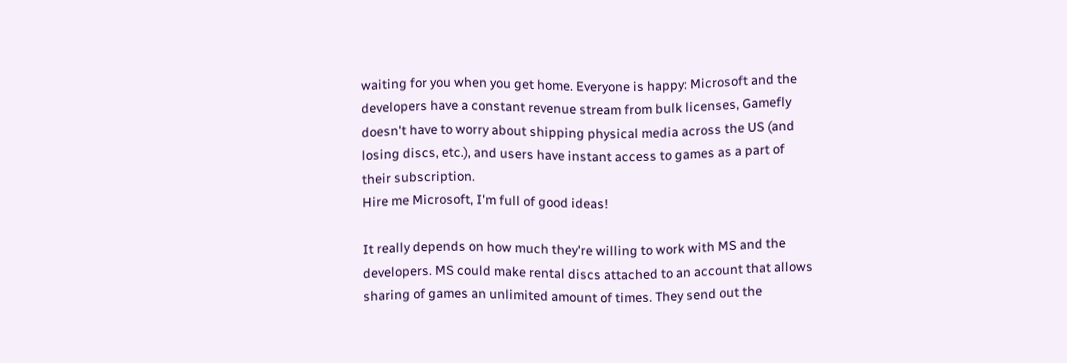waiting for you when you get home. Everyone is happy: Microsoft and the developers have a constant revenue stream from bulk licenses, Gamefly doesn't have to worry about shipping physical media across the US (and losing discs, etc.), and users have instant access to games as a part of their subscription.
Hire me Microsoft, I'm full of good ideas!

It really depends on how much they're willing to work with MS and the developers. MS could make rental discs attached to an account that allows sharing of games an unlimited amount of times. They send out the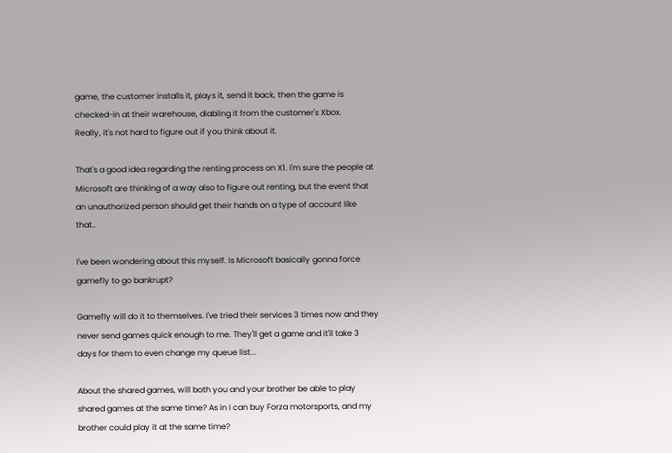game, the customer installs it, plays it, send it back, then the game is checked-in at their warehouse, diabling it from the customer's Xbox.
Really, it's not hard to figure out if you think about it.

That's a good idea regarding the renting process on X1. I'm sure the people at Microsoft are thinking of a way also to figure out renting, but the event that an unauthorized person should get their hands on a type of account like that..

I've been wondering about this myself. Is Microsoft basically gonna force gamefly to go bankrupt?

Gamefly will do it to themselves. I've tried their services 3 times now and they never send games quick enough to me. They'll get a game and it'll take 3 days for them to even change my queue list...

About the shared games, will both you and your brother be able to play shared games at the same time? As in I can buy Forza motorsports, and my brother could play it at the same time?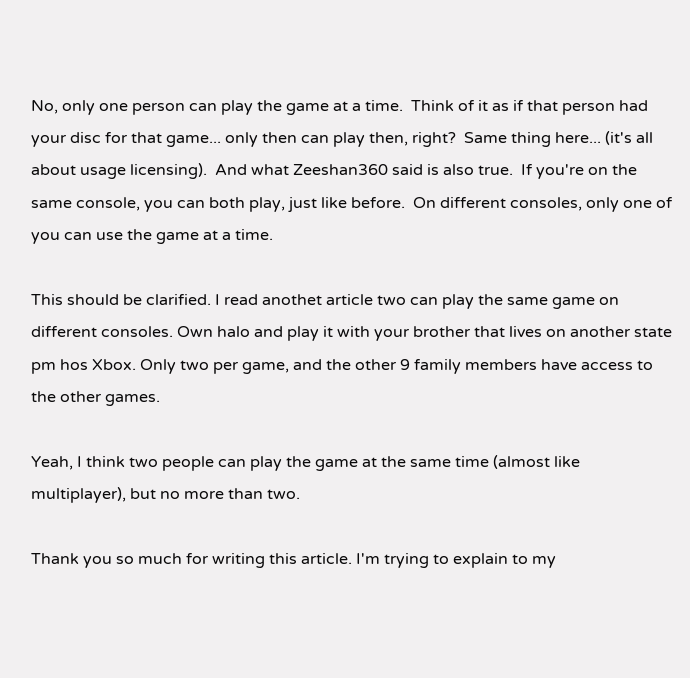No, only one person can play the game at a time.  Think of it as if that person had your disc for that game... only then can play then, right?  Same thing here... (it's all about usage licensing).  And what Zeeshan360 said is also true.  If you're on the same console, you can both play, just like before.  On different consoles, only one of you can use the game at a time.

This should be clarified. I read anothet article two can play the same game on different consoles. Own halo and play it with your brother that lives on another state pm hos Xbox. Only two per game, and the other 9 family members have access to the other games.

Yeah, I think two people can play the game at the same time (almost like multiplayer), but no more than two.

Thank you so much for writing this article. I'm trying to explain to my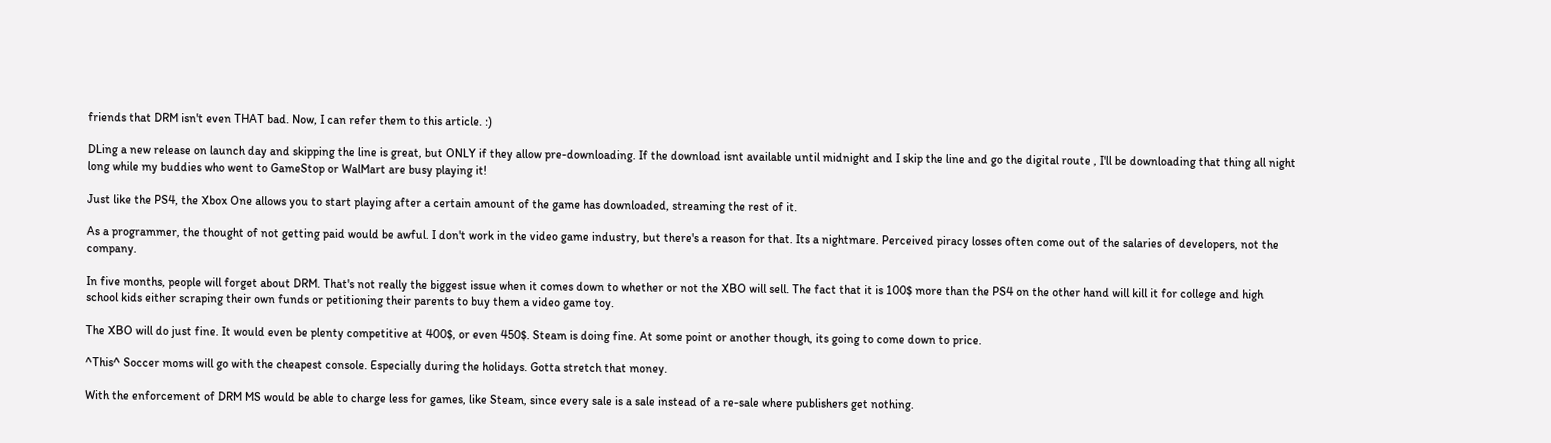friends that DRM isn't even THAT bad. Now, I can refer them to this article. :)

DLing a new release on launch day and skipping the line is great, but ONLY if they allow pre-downloading. If the download isnt available until midnight and I skip the line and go the digital route , I'll be downloading that thing all night long while my buddies who went to GameStop or WalMart are busy playing it!

Just like the PS4, the Xbox One allows you to start playing after a certain amount of the game has downloaded, streaming the rest of it.

As a programmer, the thought of not getting paid would be awful. I don't work in the video game industry, but there's a reason for that. Its a nightmare. Perceived piracy losses often come out of the salaries of developers, not the company.

In five months, people will forget about DRM. That's not really the biggest issue when it comes down to whether or not the XBO will sell. The fact that it is 100$ more than the PS4 on the other hand will kill it for college and high school kids either scraping their own funds or petitioning their parents to buy them a video game toy.

The XBO will do just fine. It would even be plenty competitive at 400$, or even 450$. Steam is doing fine. At some point or another though, its going to come down to price.

^This^ Soccer moms will go with the cheapest console. Especially during the holidays. Gotta stretch that money.

With the enforcement of DRM MS would be able to charge less for games, like Steam, since every sale is a sale instead of a re-sale where publishers get nothing.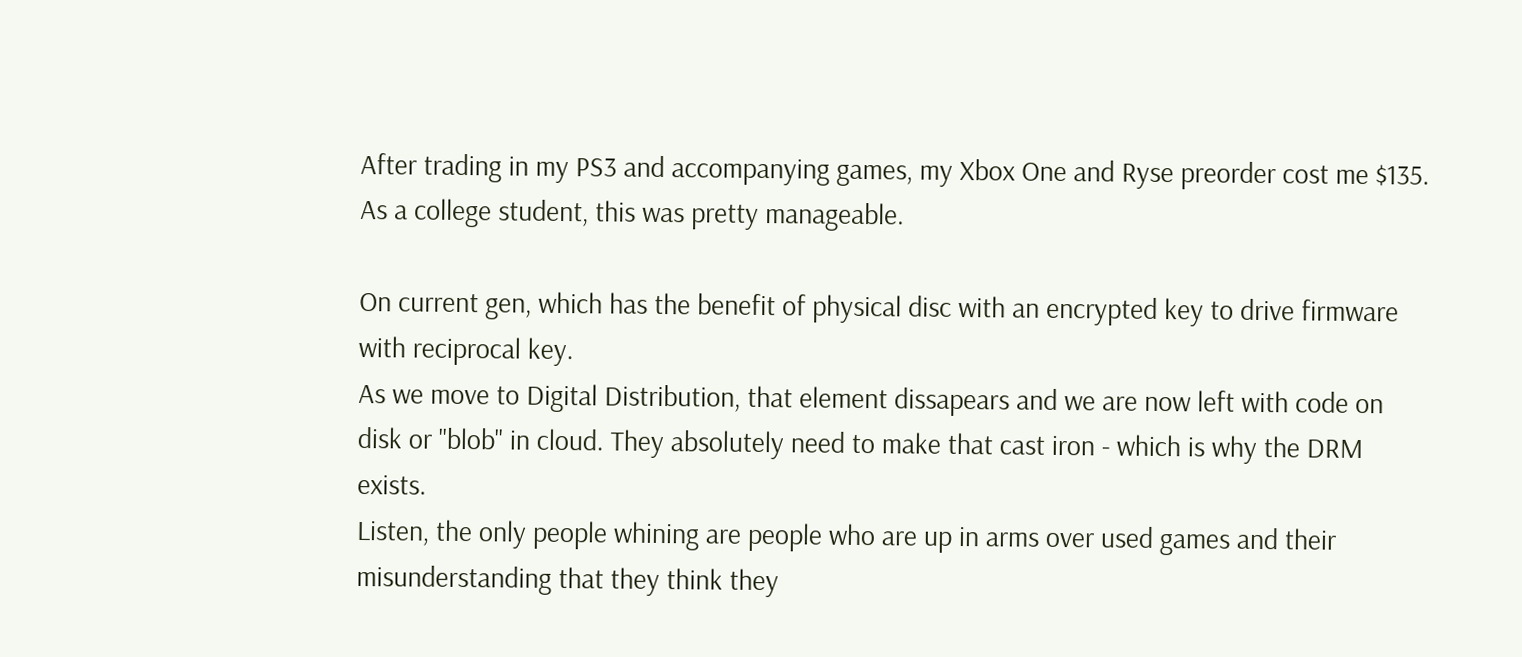After trading in my PS3 and accompanying games, my Xbox One and Ryse preorder cost me $135. As a college student, this was pretty manageable.

On current gen, which has the benefit of physical disc with an encrypted key to drive firmware with reciprocal key.
As we move to Digital Distribution, that element dissapears and we are now left with code on disk or "blob" in cloud. They absolutely need to make that cast iron - which is why the DRM exists.
Listen, the only people whining are people who are up in arms over used games and their misunderstanding that they think they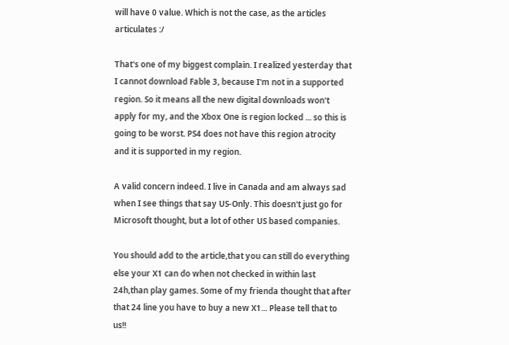will have 0 value. Which is not the case, as the articles articulates :/

That's one of my biggest complain. I realized yesterday that I cannot download Fable 3, because I'm not in a supported region. So it means all the new digital downloads won't apply for my, and the Xbox One is region locked ... so this is going to be worst. PS4 does not have this region atrocity and it is supported in my region.

A valid concern indeed. I live in Canada and am always sad when I see things that say US-Only. This doesn't just go for Microsoft thought, but a lot of other US based companies.

You should add to the article,that you can still do everything else your X1 can do when not checked in within last 24h,than play games. Some of my frienda thought that after that 24 line you have to buy a new X1... Please tell that to us!!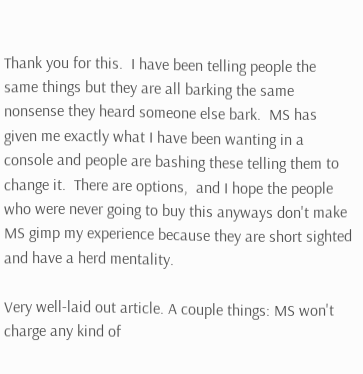Thank you for this.  I have been telling people the same things but they are all barking the same nonsense they heard someone else bark.  MS has given me exactly what I have been wanting in a console and people are bashing these telling them to change it.  There are options,  and I hope the people who were never going to buy this anyways don't make MS gimp my experience because they are short sighted and have a herd mentality.

Very well-laid out article. A couple things: MS won't charge any kind of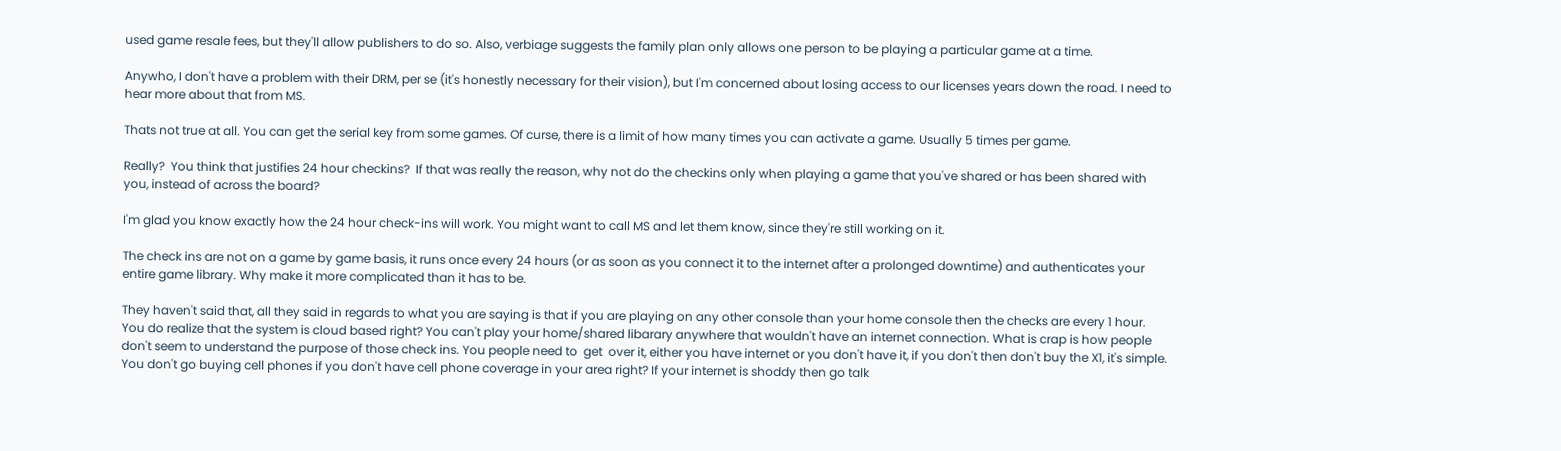used game resale fees, but they'll allow publishers to do so. Also, verbiage suggests the family plan only allows one person to be playing a particular game at a time.

Anywho, I don't have a problem with their DRM, per se (it's honestly necessary for their vision), but I'm concerned about losing access to our licenses years down the road. I need to hear more about that from MS.

Thats not true at all. You can get the serial key from some games. Of curse, there is a limit of how many times you can activate a game. Usually 5 times per game.

Really?  You think that justifies 24 hour checkins?  If that was really the reason, why not do the checkins only when playing a game that you've shared or has been shared with you, instead of across the board?

I'm glad you know exactly how the 24 hour check-ins will work. You might want to call MS and let them know, since they're still working on it.

The check ins are not on a game by game basis, it runs once every 24 hours (or as soon as you connect it to the internet after a prolonged downtime) and authenticates your entire game library. Why make it more complicated than it has to be.

They haven't said that, all they said in regards to what you are saying is that if you are playing on any other console than your home console then the checks are every 1 hour. You do realize that the system is cloud based right? You can't play your home/shared libarary anywhere that wouldn't have an internet connection. What is crap is how people don't seem to understand the purpose of those check ins. You people need to  get  over it, either you have internet or you don't have it, if you don't then don't buy the X1, it's simple. You don't go buying cell phones if you don't have cell phone coverage in your area right? If your internet is shoddy then go talk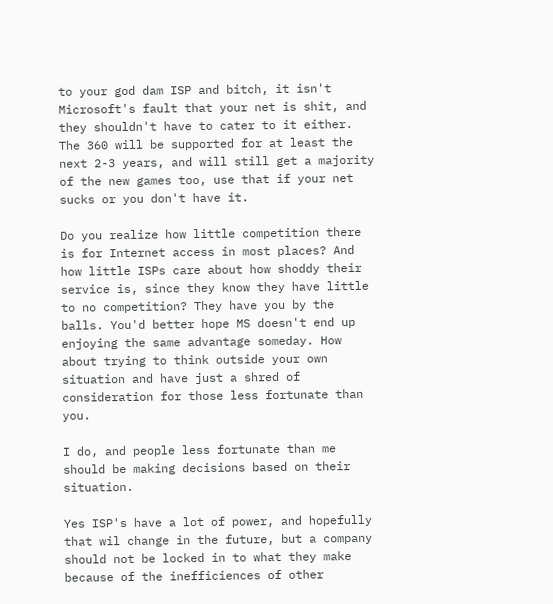to your god dam ISP and bitch, it isn't Microsoft's fault that your net is shit, and they shouldn't have to cater to it either. The 360 will be supported for at least the next 2-3 years, and will still get a majority of the new games too, use that if your net sucks or you don't have it.

Do you realize how little competition there is for Internet access in most places? And how little ISPs care about how shoddy their service is, since they know they have little to no competition? They have you by the balls. You'd better hope MS doesn't end up enjoying the same advantage someday. How about trying to think outside your own situation and have just a shred of consideration for those less fortunate than you.

I do, and people less fortunate than me should be making decisions based on their situation.

Yes ISP's have a lot of power, and hopefully that wil change in the future, but a company should not be locked in to what they make because of the inefficiences of other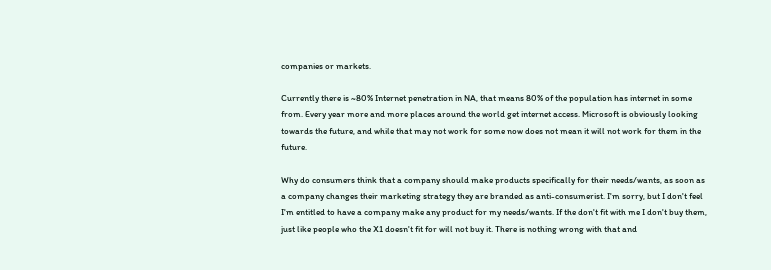companies or markets.

Currently there is ~80% Internet penetration in NA, that means 80% of the population has internet in some from. Every year more and more places around the world get internet access. Microsoft is obviously looking towards the future, and while that may not work for some now does not mean it will not work for them in the future.

Why do consumers think that a company should make products specifically for their needs/wants, as soon as a company changes their marketing strategy they are branded as anti-consumerist. I'm sorry, but I don't feel I'm entitled to have a company make any product for my needs/wants. If the don't fit with me I don't buy them, just like people who the X1 doesn't fit for will not buy it. There is nothing wrong with that and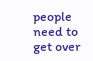people need to get over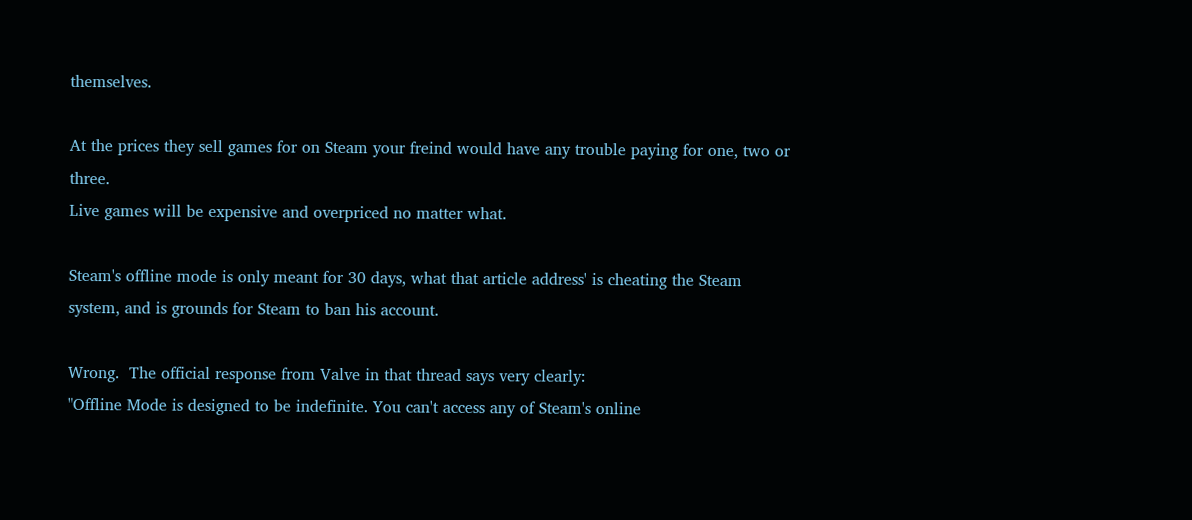themselves.

At the prices they sell games for on Steam your freind would have any trouble paying for one, two or three.
Live games will be expensive and overpriced no matter what.

Steam's offline mode is only meant for 30 days, what that article address' is cheating the Steam system, and is grounds for Steam to ban his account.

Wrong.  The official response from Valve in that thread says very clearly:
"Offline Mode is designed to be indefinite. You can't access any of Steam's online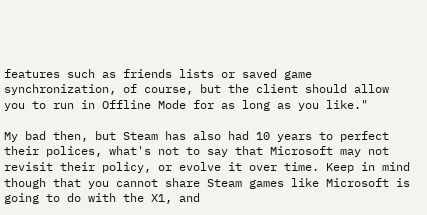features such as friends lists or saved game synchronization, of course, but the client should allow you to run in Offline Mode for as long as you like."

My bad then, but Steam has also had 10 years to perfect their polices, what's not to say that Microsoft may not revisit their policy, or evolve it over time. Keep in mind though that you cannot share Steam games like Microsoft is going to do with the X1, and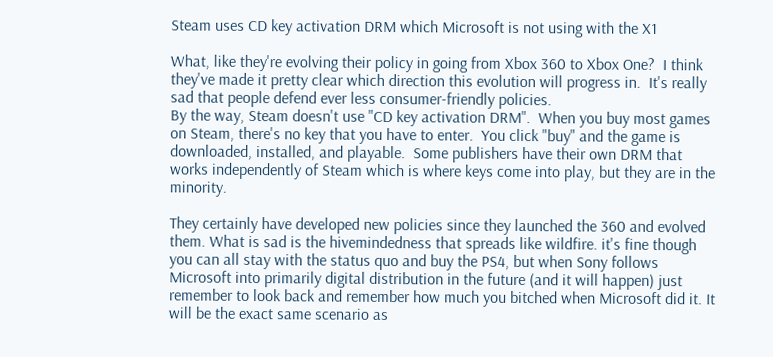Steam uses CD key activation DRM which Microsoft is not using with the X1

What, like they're evolving their policy in going from Xbox 360 to Xbox One?  I think they've made it pretty clear which direction this evolution will progress in.  It's really sad that people defend ever less consumer-friendly policies.
By the way, Steam doesn't use "CD key activation DRM".  When you buy most games on Steam, there's no key that you have to enter.  You click "buy" and the game is downloaded, installed, and playable.  Some publishers have their own DRM that works independently of Steam which is where keys come into play, but they are in the minority.

They certainly have developed new policies since they launched the 360 and evolved them. What is sad is the hivemindedness that spreads like wildfire. it's fine though you can all stay with the status quo and buy the PS4, but when Sony follows Microsoft into primarily digital distribution in the future (and it will happen) just remember to look back and remember how much you bitched when Microsoft did it. It will be the exact same scenario as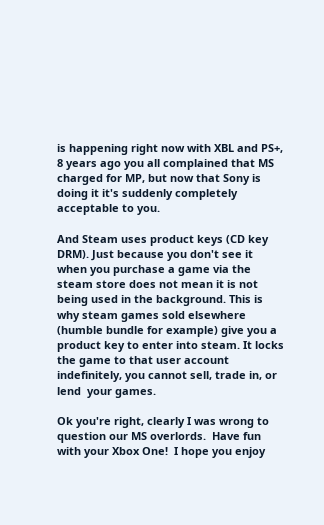is happening right now with XBL and PS+, 8 years ago you all complained that MS charged for MP, but now that Sony is doing it it's suddenly completely acceptable to you.

And Steam uses product keys (CD key  DRM). Just because you don't see it when you purchase a game via the steam store does not mean it is not being used in the background. This is why steam games sold elsewhere (humble bundle for example) give you a product key to enter into steam. It locks the game to that user account indefinitely, you cannot sell, trade in, or lend  your games.

Ok you're right, clearly I was wrong to question our MS overlords.  Have fun with your Xbox One!  I hope you enjoy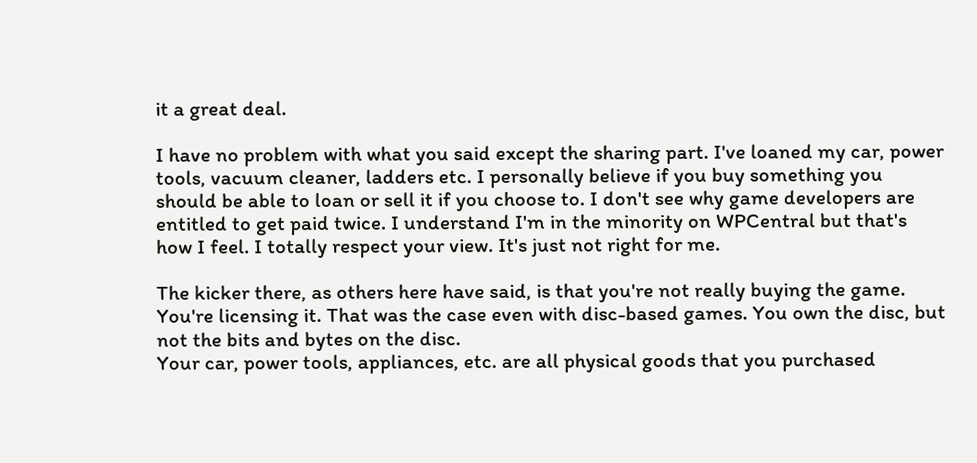it a great deal.

I have no problem with what you said except the sharing part. I've loaned my car, power tools, vacuum cleaner, ladders etc. I personally believe if you buy something you should be able to loan or sell it if you choose to. I don't see why game developers are entitled to get paid twice. I understand I'm in the minority on WPCentral but that's how I feel. I totally respect your view. It's just not right for me.

The kicker there, as others here have said, is that you're not really buying the game. You're licensing it. That was the case even with disc-based games. You own the disc, but not the bits and bytes on the disc.
Your car, power tools, appliances, etc. are all physical goods that you purchased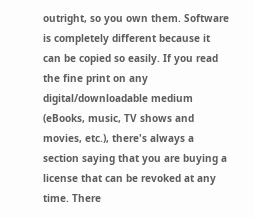outright, so you own them. Software is completely different because it can be copied so easily. If you read the fine print on any digital/downloadable medium (eBooks, music, TV shows and movies, etc.), there's always a section saying that you are buying a license that can be revoked at any time. There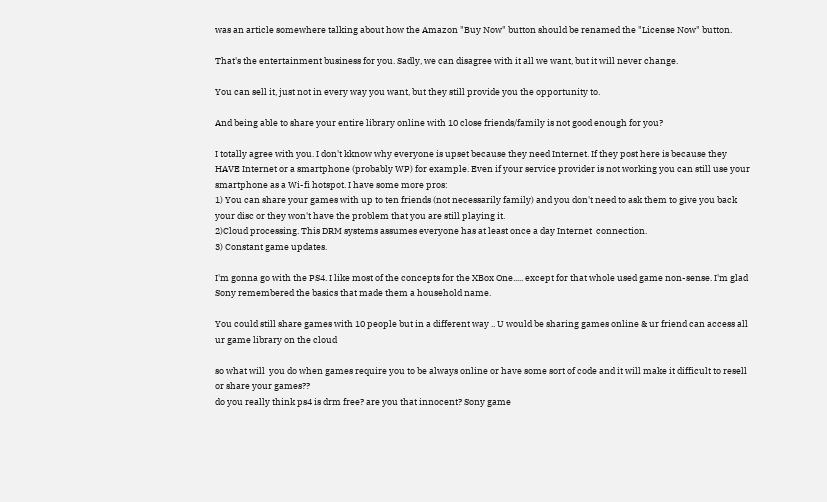was an article somewhere talking about how the Amazon "Buy Now" button should be renamed the "License Now" button.

That's the entertainment business for you. Sadly, we can disagree with it all we want, but it will never change.

You can sell it, just not in every way you want, but they still provide you the opportunity to.

And being able to share your entire library online with 10 close friends/family is not good enough for you?

I totally agree with you. I don't kknow why everyone is upset because they need Internet. If they post here is because they HAVE Internet or a smartphone (probably WP) for example. Even if your service provider is not working you can still use your smartphone as a Wi-fi hotspot. I have some more pros:
1) You can share your games with up to ten friends (not necessarily family) and you don't need to ask them to give you back your disc or they won't have the problem that you are still playing it.
2)Cloud processing. This DRM systems assumes everyone has at least once a day Internet  connection.
3) Constant game updates.

I'm gonna go with the PS4. I like most of the concepts for the XBox One..... except for that whole used game non-sense. I'm glad Sony remembered the basics that made them a household name.

You could still share games with 10 people but in a different way .. U would be sharing games online & ur friend can access all ur game library on the cloud

so what will  you do when games require you to be always online or have some sort of code and it will make it difficult to resell or share your games??
do you really think ps4 is drm free? are you that innocent? Sony game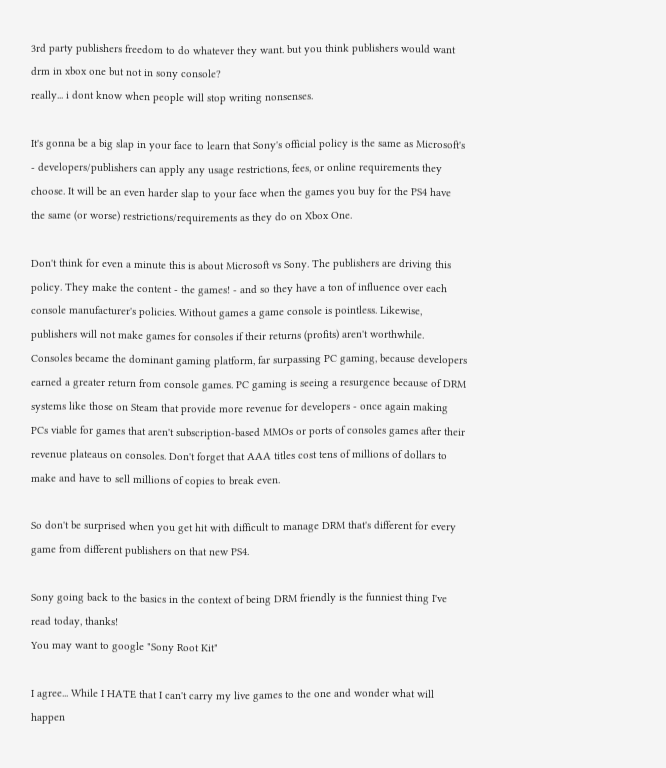3rd party publishers freedom to do whatever they want. but you think publishers would want drm in xbox one but not in sony console?
really... i dont know when people will stop writing nonsenses.

It's gonna be a big slap in your face to learn that Sony's official policy is the same as Microsoft's - developers/publishers can apply any usage restrictions, fees, or online requirements they choose. It will be an even harder slap to your face when the games you buy for the PS4 have the same (or worse) restrictions/requirements as they do on Xbox One.

Don't think for even a minute this is about Microsoft vs Sony. The publishers are driving this policy. They make the content - the games! - and so they have a ton of influence over each console manufacturer's policies. Without games a game console is pointless. Likewise, publishers will not make games for consoles if their returns (profits) aren't worthwhile. Consoles became the dominant gaming platform, far surpassing PC gaming, because developers earned a greater return from console games. PC gaming is seeing a resurgence because of DRM systems like those on Steam that provide more revenue for developers - once again making PCs viable for games that aren't subscription-based MMOs or ports of consoles games after their revenue plateaus on consoles. Don't forget that AAA titles cost tens of millions of dollars to make and have to sell millions of copies to break even.

So don't be surprised when you get hit with difficult to manage DRM that's different for every game from different publishers on that new PS4.

Sony going back to the basics in the context of being DRM friendly is the funniest thing I've read today, thanks!
You may want to google "Sony Root Kit"

I agree... While I HATE that I can't carry my live games to the one and wonder what will happen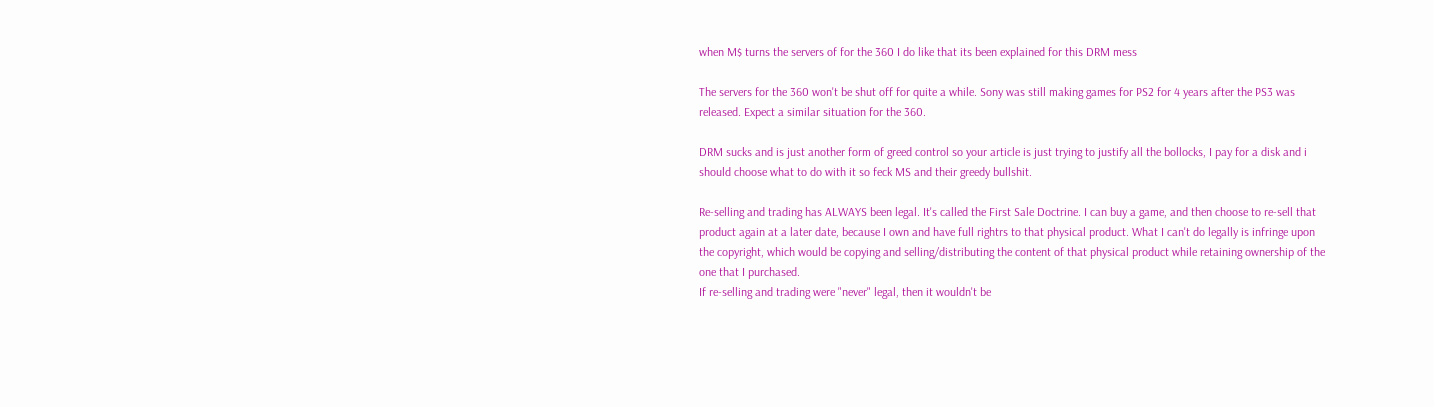when M$ turns the servers of for the 360 I do like that its been explained for this DRM mess

The servers for the 360 won't be shut off for quite a while. Sony was still making games for PS2 for 4 years after the PS3 was released. Expect a similar situation for the 360.

DRM sucks and is just another form of greed control so your article is just trying to justify all the bollocks, I pay for a disk and i should choose what to do with it so feck MS and their greedy bullshit.

Re-selling and trading has ALWAYS been legal. It's called the First Sale Doctrine. I can buy a game, and then choose to re-sell that product again at a later date, because I own and have full rightrs to that physical product. What I can't do legally is infringe upon the copyright, which would be copying and selling/distributing the content of that physical product while retaining ownership of the one that I purchased.
If re-selling and trading were "never" legal, then it wouldn't be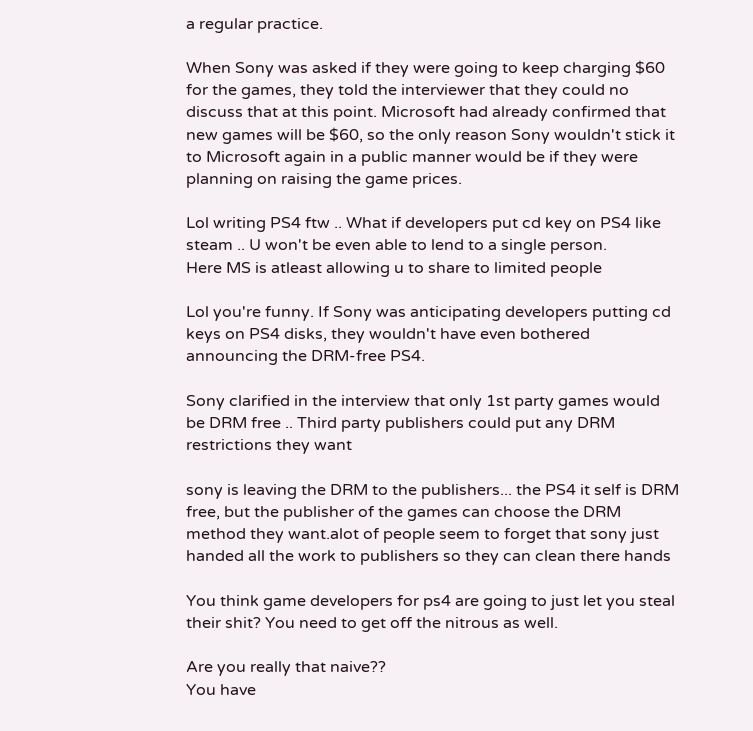a regular practice.

When Sony was asked if they were going to keep charging $60 for the games, they told the interviewer that they could no discuss that at this point. Microsoft had already confirmed that new games will be $60, so the only reason Sony wouldn't stick it to Microsoft again in a public manner would be if they were planning on raising the game prices.

Lol writing PS4 ftw .. What if developers put cd key on PS4 like steam .. U won't be even able to lend to a single person.
Here MS is atleast allowing u to share to limited people

Lol you're funny. If Sony was anticipating developers putting cd keys on PS4 disks, they wouldn't have even bothered announcing the DRM-free PS4.

Sony clarified in the interview that only 1st party games would be DRM free .. Third party publishers could put any DRM restrictions they want

sony is leaving the DRM to the publishers... the PS4 it self is DRM free, but the publisher of the games can choose the DRM method they want.alot of people seem to forget that sony just handed all the work to publishers so they can clean there hands

You think game developers for ps4 are going to just let you steal their shit? You need to get off the nitrous as well.

Are you really that naive??
You have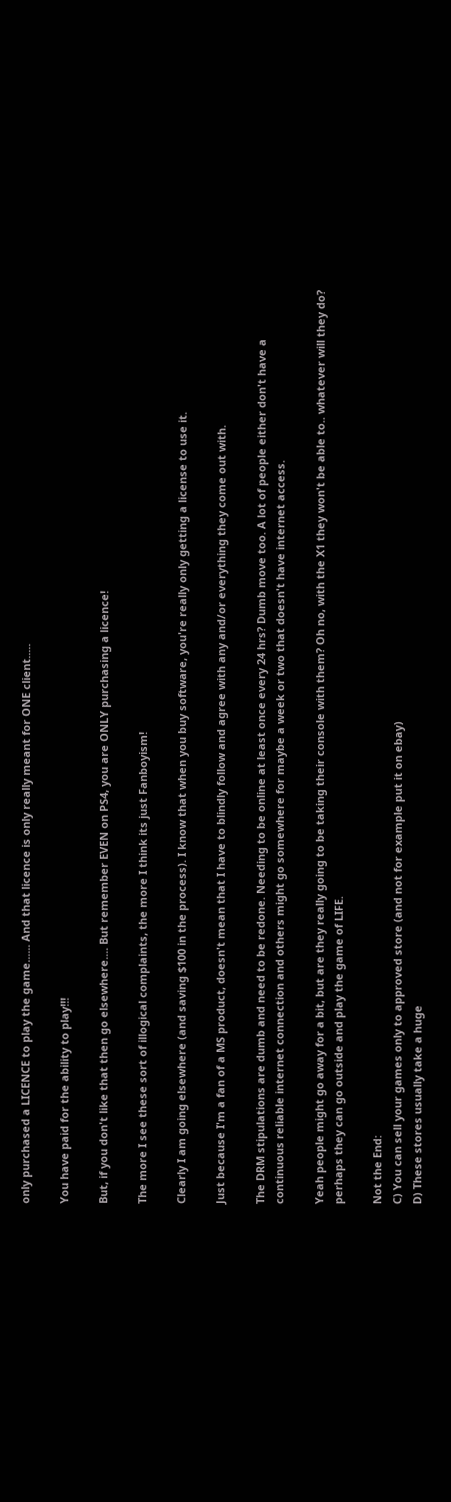only purchased a LICENCE to play the game...... And that licence is only really meant for ONE client.....

You have paid for the ability to play!!!

But, if you don't like that then go elsewhere.... But remember EVEN on PS4, you are ONLY purchasing a licence!

The more I see these sort of illogical complaints, the more I think its just Fanboyism!

Clearly I am going elsewhere (and saving $100 in the process). I know that when you buy software, you're really only getting a license to use it.

Just because I'm a fan of a MS product, doesn't mean that I have to blindly follow and agree with any and/or everything they come out with.

The DRM stipulations are dumb and need to be redone. Needing to be online at least once every 24 hrs? Dumb move too. A lot of people either don't have a continuous reliable internet connection and others might go somewhere for maybe a week or two that doesn't have internet access.

Yeah people might go away for a bit, but are they really going to be taking their console with them? Oh no, with the X1 they won't be able to.. whatever will they do? perhaps they can go outside and play the game of LIFE.

Not the End:
C) You can sell your games only to approved store (and not for example put it on ebay)
D) These stores usually take a huge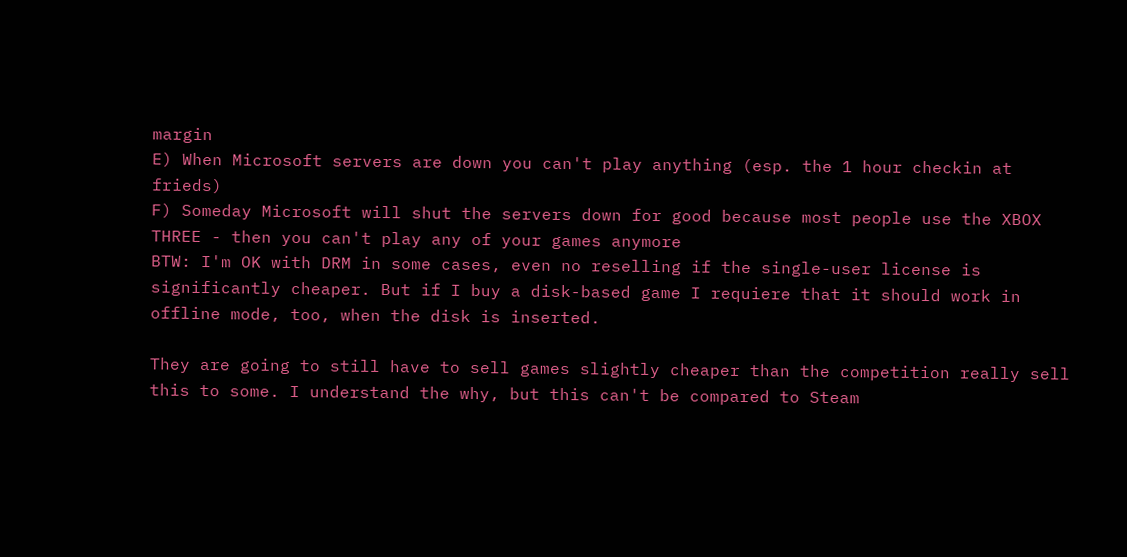margin
E) When Microsoft servers are down you can't play anything (esp. the 1 hour checkin at frieds)
F) Someday Microsoft will shut the servers down for good because most people use the XBOX THREE - then you can't play any of your games anymore
BTW: I'm OK with DRM in some cases, even no reselling if the single-user license is significantly cheaper. But if I buy a disk-based game I requiere that it should work in offline mode, too, when the disk is inserted.

They are going to still have to sell games slightly cheaper than the competition really sell this to some. I understand the why, but this can't be compared to Steam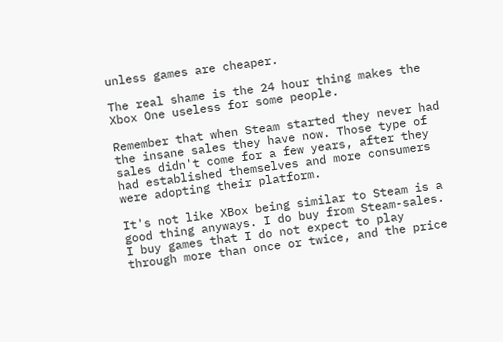unless games are cheaper.

The real shame is the 24 hour thing makes the Xbox One useless for some people.

Remember that when Steam started they never had the insane sales they have now. Those type of sales didn't come for a few years, after they had established themselves and more consumers were adopting their platform.

It's not like XBox being similar to Steam is a good thing anyways. I do buy from Steam-sales. I buy games that I do not expect to play through more than once or twice, and the price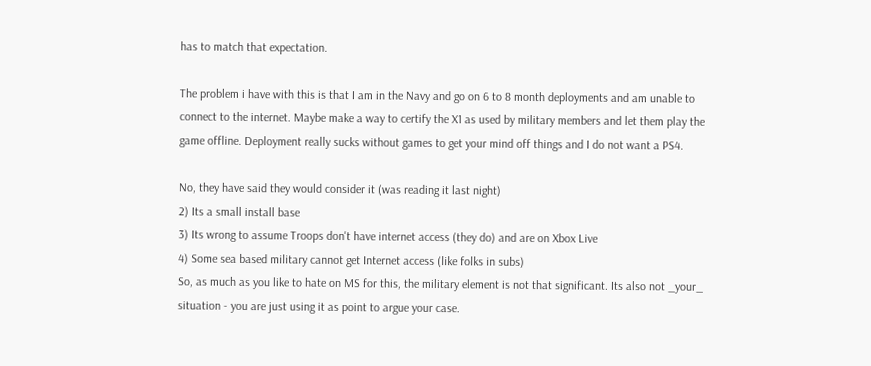has to match that expectation.

The problem i have with this is that I am in the Navy and go on 6 to 8 month deployments and am unable to connect to the internet. Maybe make a way to certify the X1 as used by military members and let them play the game offline. Deployment really sucks without games to get your mind off things and I do not want a PS4.

No, they have said they would consider it (was reading it last night)
2) Its a small install base
3) Its wrong to assume Troops don't have internet access (they do) and are on Xbox Live
4) Some sea based military cannot get Internet access (like folks in subs)
So, as much as you like to hate on MS for this, the military element is not that significant. Its also not _your_ situation - you are just using it as point to argue your case.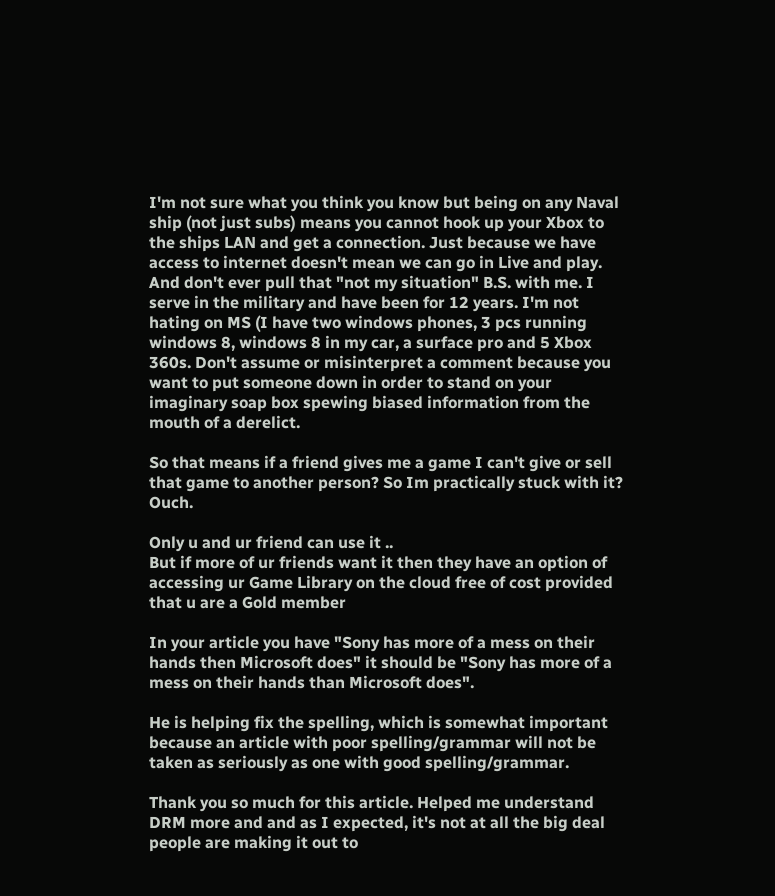I'm not sure what you think you know but being on any Naval ship (not just subs) means you cannot hook up your Xbox to the ships LAN and get a connection. Just because we have access to internet doesn't mean we can go in Live and play. And don't ever pull that "not my situation" B.S. with me. I serve in the military and have been for 12 years. I'm not hating on MS (I have two windows phones, 3 pcs running windows 8, windows 8 in my car, a surface pro and 5 Xbox 360s. Don't assume or misinterpret a comment because you want to put someone down in order to stand on your imaginary soap box spewing biased information from the mouth of a derelict.

So that means if a friend gives me a game I can't give or sell that game to another person? So Im practically stuck with it? Ouch.

Only u and ur friend can use it ..
But if more of ur friends want it then they have an option of accessing ur Game Library on the cloud free of cost provided that u are a Gold member

In your article you have "Sony has more of a mess on their hands then Microsoft does" it should be "Sony has more of a mess on their hands than Microsoft does".

He is helping fix the spelling, which is somewhat important because an article with poor spelling/grammar will not be taken as seriously as one with good spelling/grammar.

Thank you so much for this article. Helped me understand DRM more and and as I expected, it's not at all the big deal people are making it out to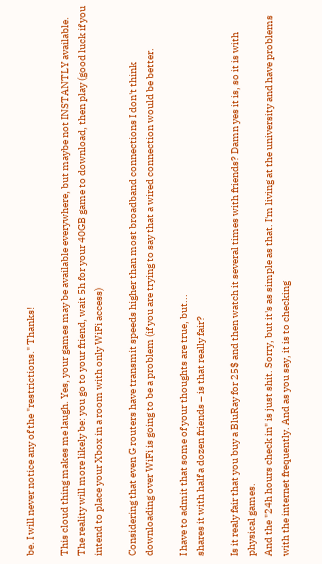be. I will never notice any of the "restrictions." Thanks!

This cloud thing makes me laugh. Yes, your games may be available everywhere, but maybe not INSTANTLY available. The reality will more likely be: you go to your friend, wait 5h for your 40GB game to download, then play (good luck if you intend to place your Xbox in a room with only WiFi access)

Considering that even G routers have transmit speeds higher than most broadband connections I don't think downloading over WiFi is going to be a problem (if you are trying to say that a wired connection would be better.

I have to admit that some of your thoughts are true, but...
shares it with half a dozen friends – is that really fair?

Is it realy fair that you buy a BluRay for 25$ and then watch it several times with friends? Damn yes it is, so it is with physical games.
And the "24h hours check in" is just shit. Sorry, but it's as simple as that. I'm living at the university and have problems with the internet frequently. And as you say, it is to checking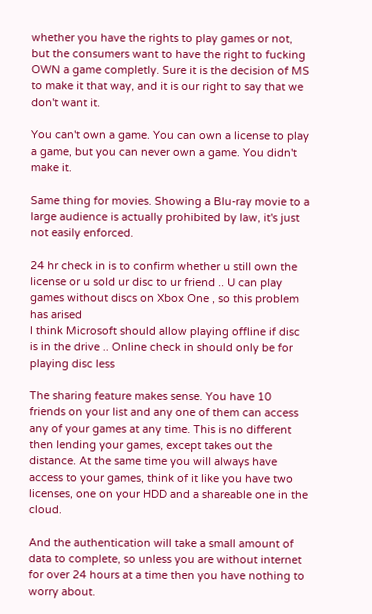whether you have the rights to play games or not, but the consumers want to have the right to fucking OWN a game completly. Sure it is the decision of MS to make it that way, and it is our right to say that we don't want it.

You can't own a game. You can own a license to play a game, but you can never own a game. You didn't make it.

Same thing for movies. Showing a Blu-ray movie to a large audience is actually prohibited by law, it's just not easily enforced.

24 hr check in is to confirm whether u still own the license or u sold ur disc to ur friend .. U can play games without discs on Xbox One , so this problem has arised
I think Microsoft should allow playing offline if disc is in the drive .. Online check in should only be for playing disc less

The sharing feature makes sense. You have 10 friends on your list and any one of them can access any of your games at any time. This is no different then lending your games, except takes out the distance. At the same time you will always have access to your games, think of it like you have two licenses, one on your HDD and a shareable one in the cloud.

And the authentication will take a small amount of data to complete, so unless you are without internet for over 24 hours at a time then you have nothing to worry about.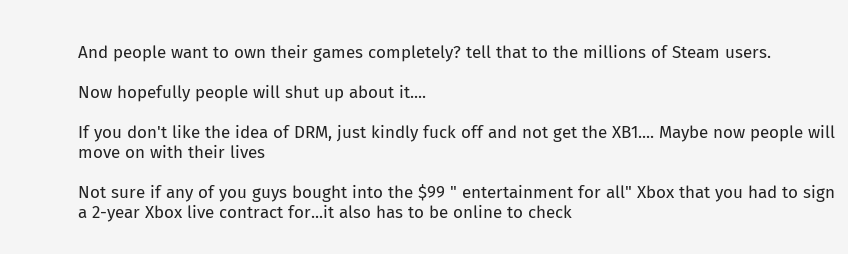And people want to own their games completely? tell that to the millions of Steam users.

Now hopefully people will shut up about it....

If you don't like the idea of DRM, just kindly fuck off and not get the XB1.... Maybe now people will move on with their lives

Not sure if any of you guys bought into the $99 " entertainment for all" Xbox that you had to sign a 2-year Xbox live contract for...it also has to be online to check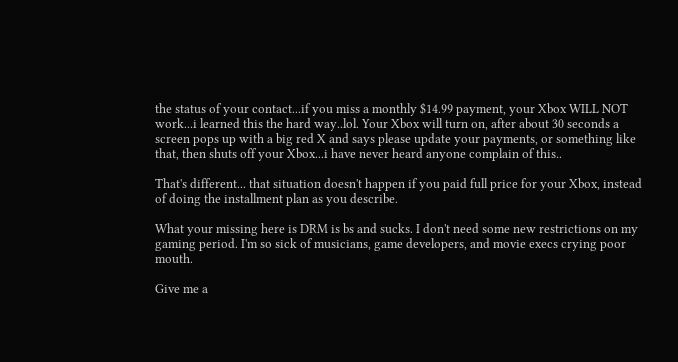the status of your contact...if you miss a monthly $14.99 payment, your Xbox WILL NOT work...i learned this the hard way..lol. Your Xbox will turn on, after about 30 seconds a screen pops up with a big red X and says please update your payments, or something like that, then shuts off your Xbox...i have never heard anyone complain of this..

That's different... that situation doesn't happen if you paid full price for your Xbox, instead of doing the installment plan as you describe.

What your missing here is DRM is bs and sucks. I don't need some new restrictions on my gaming period. I'm so sick of musicians, game developers, and movie execs crying poor mouth.

Give me a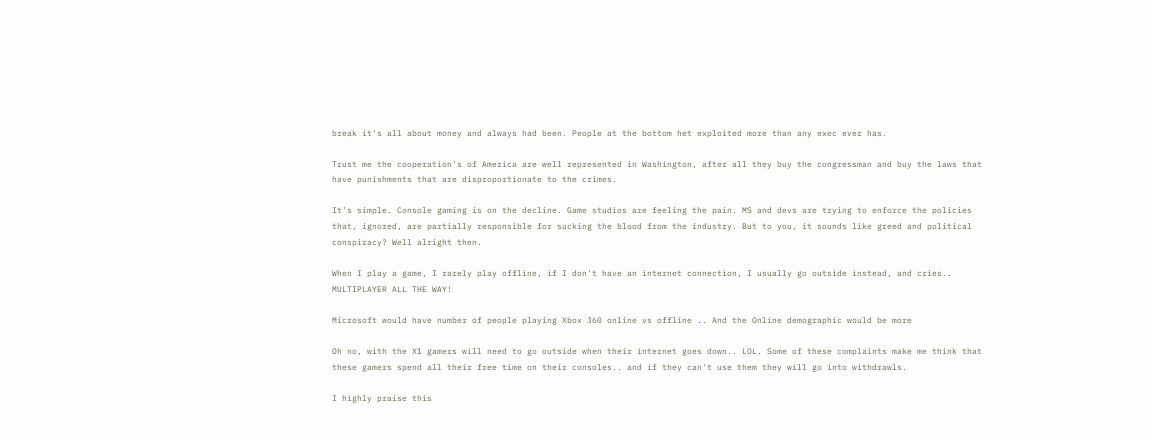break it's all about money and always had been. People at the bottom het exploited more than any exec ever has.

Trust me the cooperation's of America are well represented in Washington, after all they buy the congressman and buy the laws that have punishments that are disproportionate to the crimes.

It's simple. Console gaming is on the decline. Game studios are feeling the pain. MS and devs are trying to enforce the policies that, ignored, are partially responsible for sucking the blood from the industry. But to you, it sounds like greed and political conspiracy? Well alright then.

When I play a game, I rarely play offline, if I don't have an internet connection, I usually go outside instead, and cries.. MULTIPLAYER ALL THE WAY!

Microsoft would have number of people playing Xbox 360 online vs offline .. And the Online demographic would be more

Oh no, with the X1 gamers will need to go outside when their internet goes down.. LOL. Some of these complaints make me think that these gamers spend all their free time on their consoles.. and if they can't use them they will go into withdrawls.

I highly praise this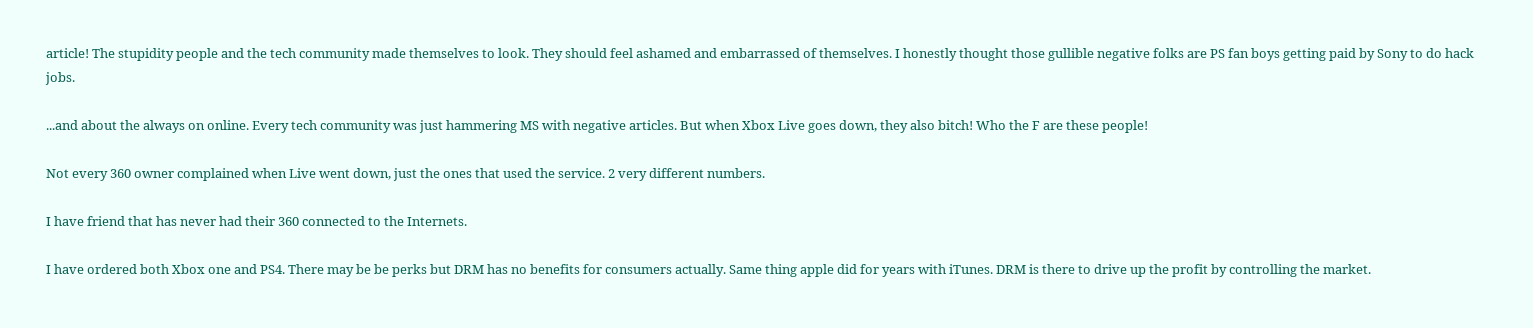article! The stupidity people and the tech community made themselves to look. They should feel ashamed and embarrassed of themselves. I honestly thought those gullible negative folks are PS fan boys getting paid by Sony to do hack jobs.

...and about the always on online. Every tech community was just hammering MS with negative articles. But when Xbox Live goes down, they also bitch! Who the F are these people!

Not every 360 owner complained when Live went down, just the ones that used the service. 2 very different numbers.

I have friend that has never had their 360 connected to the Internets.

I have ordered both Xbox one and PS4. There may be be perks but DRM has no benefits for consumers actually. Same thing apple did for years with iTunes. DRM is there to drive up the profit by controlling the market.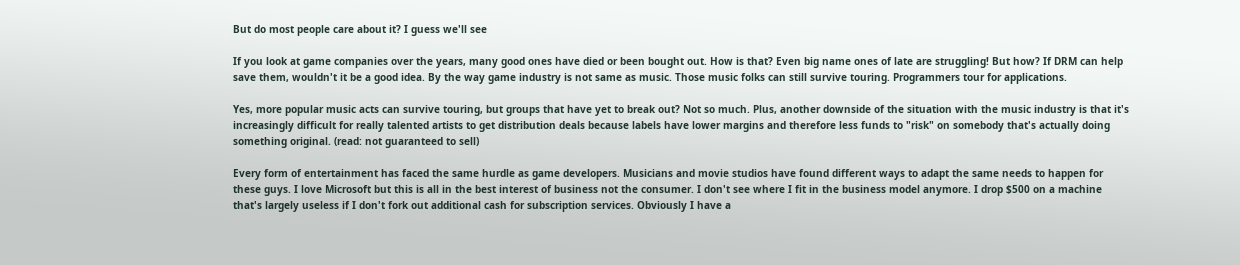But do most people care about it? I guess we'll see

If you look at game companies over the years, many good ones have died or been bought out. How is that? Even big name ones of late are struggling! But how? If DRM can help save them, wouldn't it be a good idea. By the way game industry is not same as music. Those music folks can still survive touring. Programmers tour for applications.

Yes, more popular music acts can survive touring, but groups that have yet to break out? Not so much. Plus, another downside of the situation with the music industry is that it's increasingly difficult for really talented artists to get distribution deals because labels have lower margins and therefore less funds to "risk" on somebody that's actually doing something original. (read: not guaranteed to sell)

Every form of entertainment has faced the same hurdle as game developers. Musicians and movie studios have found different ways to adapt the same needs to happen for these guys. I love Microsoft but this is all in the best interest of business not the consumer. I don't see where I fit in the business model anymore. I drop $500 on a machine that's largely useless if I don't fork out additional cash for subscription services. Obviously I have a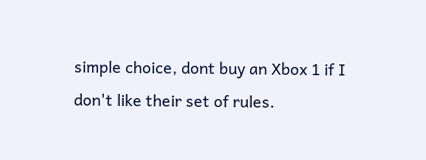simple choice, dont buy an Xbox 1 if I don't like their set of rules.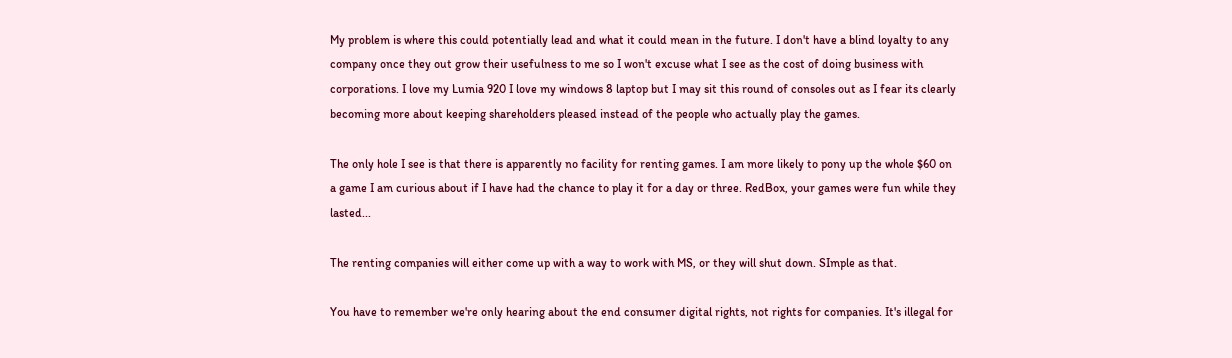My problem is where this could potentially lead and what it could mean in the future. I don't have a blind loyalty to any company once they out grow their usefulness to me so I won't excuse what I see as the cost of doing business with corporations. I love my Lumia 920 I love my windows 8 laptop but I may sit this round of consoles out as I fear its clearly becoming more about keeping shareholders pleased instead of the people who actually play the games.

The only hole I see is that there is apparently no facility for renting games. I am more likely to pony up the whole $60 on a game I am curious about if I have had the chance to play it for a day or three. RedBox, your games were fun while they lasted...

The renting companies will either come up with a way to work with MS, or they will shut down. SImple as that.

You have to remember we're only hearing about the end consumer digital rights, not rights for companies. It's illegal for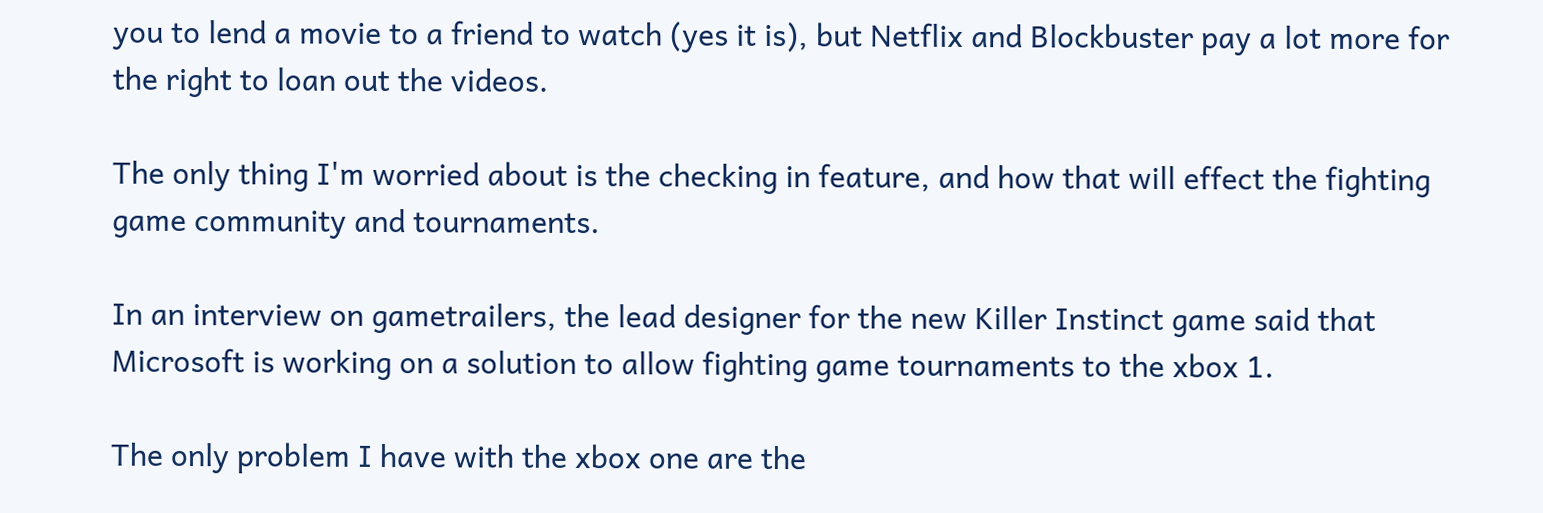you to lend a movie to a friend to watch (yes it is), but Netflix and Blockbuster pay a lot more for the right to loan out the videos.

The only thing I'm worried about is the checking in feature, and how that will effect the fighting game community and tournaments.

In an interview on gametrailers, the lead designer for the new Killer Instinct game said that Microsoft is working on a solution to allow fighting game tournaments to the xbox 1.

The only problem I have with the xbox one are the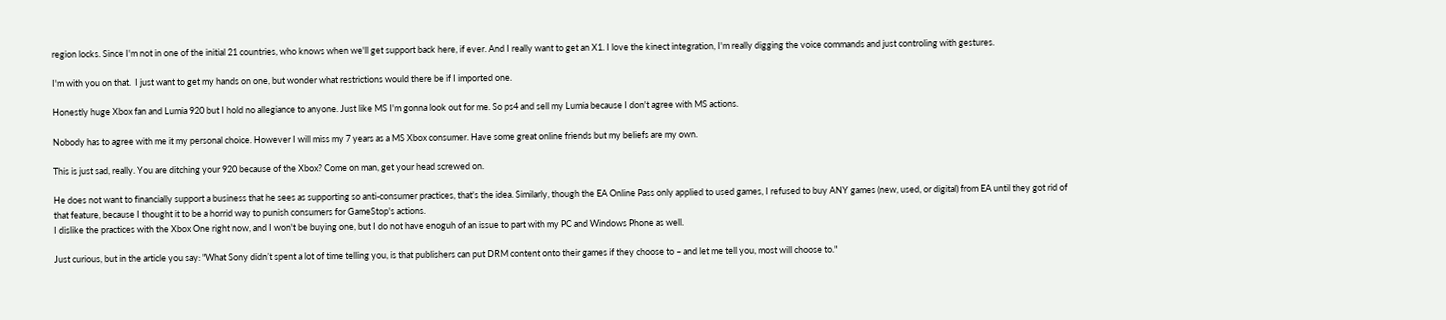region locks. Since I'm not in one of the initial 21 countries, who knows when we'll get support back here, if ever. And I really want to get an X1. I love the kinect integration, I'm really digging the voice commands and just controling with gestures.

I'm with you on that.  I just want to get my hands on one, but wonder what restrictions would there be if I imported one.

Honestly huge Xbox fan and Lumia 920 but I hold no allegiance to anyone. Just like MS I'm gonna look out for me. So ps4 and sell my Lumia because I don't agree with MS actions.

Nobody has to agree with me it my personal choice. However I will miss my 7 years as a MS Xbox consumer. Have some great online friends but my beliefs are my own.

This is just sad, really. You are ditching your 920 because of the Xbox? Come on man, get your head screwed on.

He does not want to financially support a business that he sees as supporting so anti-consumer practices, that's the idea. Similarly, though the EA Online Pass only applied to used games, I refused to buy ANY games (new, used, or digital) from EA until they got rid of that feature, because I thought it to be a horrid way to punish consumers for GameStop's actions.
I dislike the practices with the Xbox One right now, and I won't be buying one, but I do not have enoguh of an issue to part with my PC and Windows Phone as well.

Just curious, but in the article you say: "What Sony didn’t spent a lot of time telling you, is that publishers can put DRM content onto their games if they choose to – and let me tell you, most will choose to."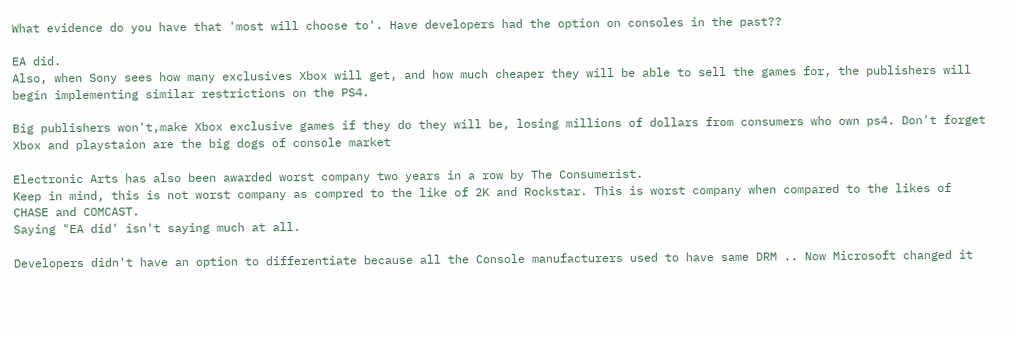What evidence do you have that 'most will choose to'. Have developers had the option on consoles in the past??

EA did.
Also, when Sony sees how many exclusives Xbox will get, and how much cheaper they will be able to sell the games for, the publishers will begin implementing similar restrictions on the PS4.

Big publishers won't,make Xbox exclusive games if they do they will be, losing millions of dollars from consumers who own ps4. Don't forget Xbox and playstaion are the big dogs of console market

Electronic Arts has also been awarded worst company two years in a row by The Consumerist.
Keep in mind, this is not worst company as compred to the like of 2K and Rockstar. This is worst company when compared to the likes of CHASE and COMCAST.
Saying "EA did' isn't saying much at all.

Developers didn't have an option to differentiate because all the Console manufacturers used to have same DRM .. Now Microsoft changed it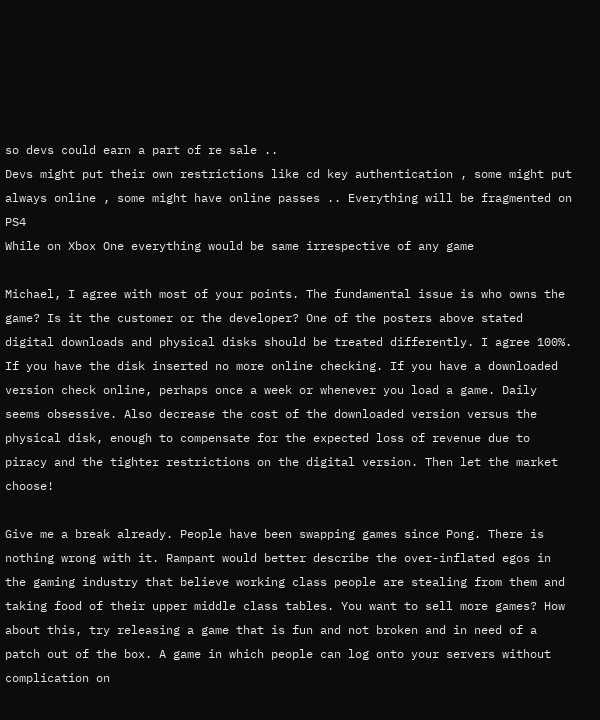so devs could earn a part of re sale ..
Devs might put their own restrictions like cd key authentication , some might put always online , some might have online passes .. Everything will be fragmented on PS4
While on Xbox One everything would be same irrespective of any game

Michael, I agree with most of your points. The fundamental issue is who owns the game? Is it the customer or the developer? One of the posters above stated digital downloads and physical disks should be treated differently. I agree 100%. If you have the disk inserted no more online checking. If you have a downloaded version check online, perhaps once a week or whenever you load a game. Daily seems obsessive. Also decrease the cost of the downloaded version versus the physical disk, enough to compensate for the expected loss of revenue due to piracy and the tighter restrictions on the digital version. Then let the market choose!

Give me a break already. People have been swapping games since Pong. There is nothing wrong with it. Rampant would better describe the over-inflated egos in the gaming industry that believe working class people are stealing from them and taking food of their upper middle class tables. You want to sell more games? How about this, try releasing a game that is fun and not broken and in need of a patch out of the box. A game in which people can log onto your servers without complication on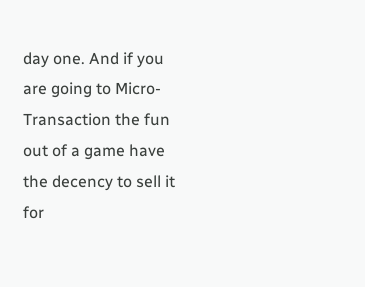day one. And if you are going to Micro-Transaction the fun out of a game have the decency to sell it for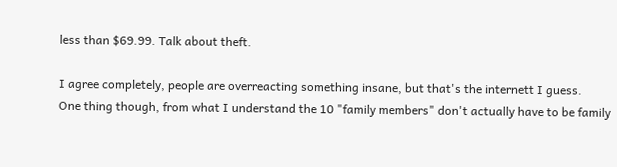less than $69.99. Talk about theft.

I agree completely, people are overreacting something insane, but that's the internett I guess.
One thing though, from what I understand the 10 "family members" don't actually have to be family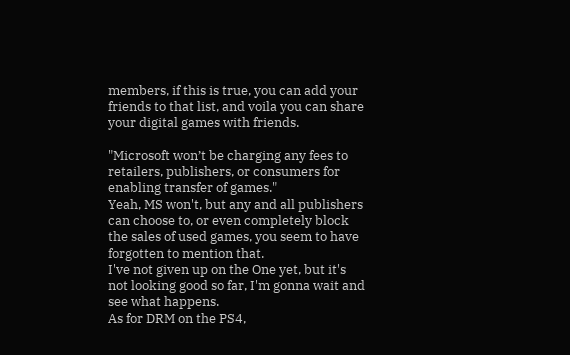members, if this is true, you can add your friends to that list, and voila you can share your digital games with friends.

"Microsoft won’t be charging any fees to retailers, publishers, or consumers for enabling transfer of games."
Yeah, MS won't, but any and all publishers can choose to, or even completely block the sales of used games, you seem to have forgotten to mention that.
I've not given up on the One yet, but it's not looking good so far, I'm gonna wait and see what happens.
As for DRM on the PS4,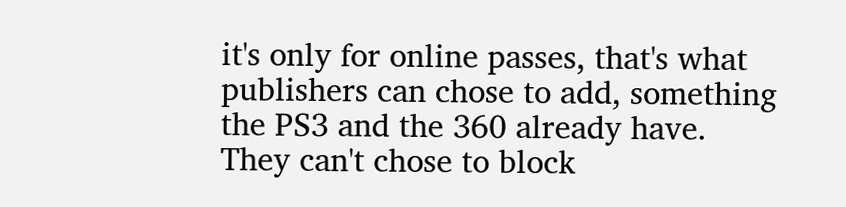it's only for online passes, that's what publishers can chose to add, something the PS3 and the 360 already have. They can't chose to block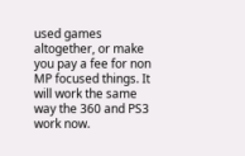used games altogether, or make you pay a fee for non MP focused things. It will work the same way the 360 and PS3 work now.